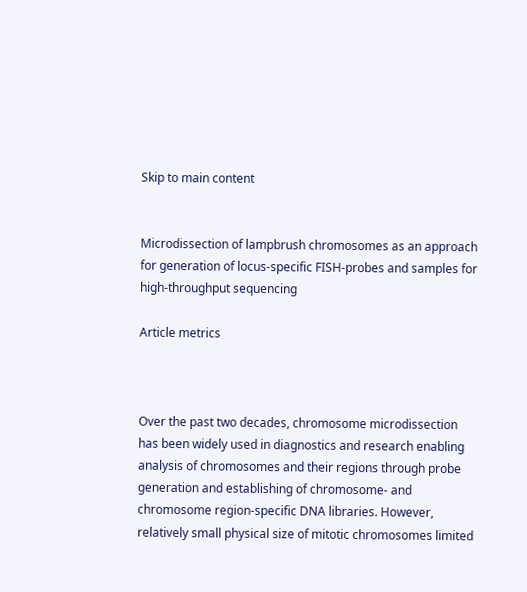Skip to main content


Microdissection of lampbrush chromosomes as an approach for generation of locus-specific FISH-probes and samples for high-throughput sequencing

Article metrics



Over the past two decades, chromosome microdissection has been widely used in diagnostics and research enabling analysis of chromosomes and their regions through probe generation and establishing of chromosome- and chromosome region-specific DNA libraries. However, relatively small physical size of mitotic chromosomes limited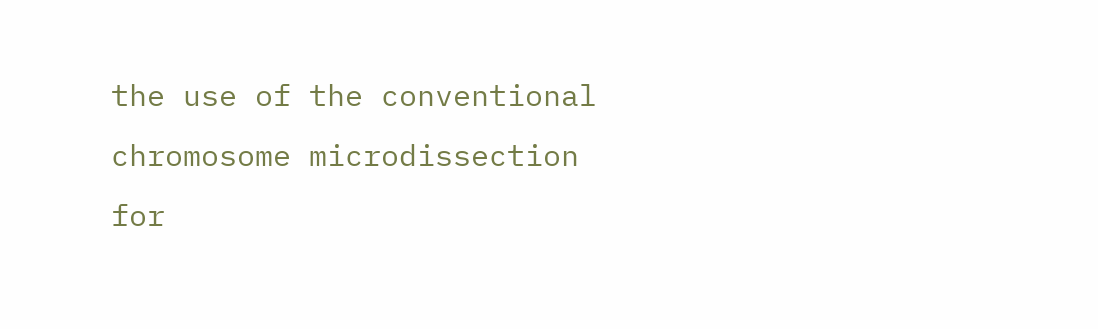the use of the conventional chromosome microdissection for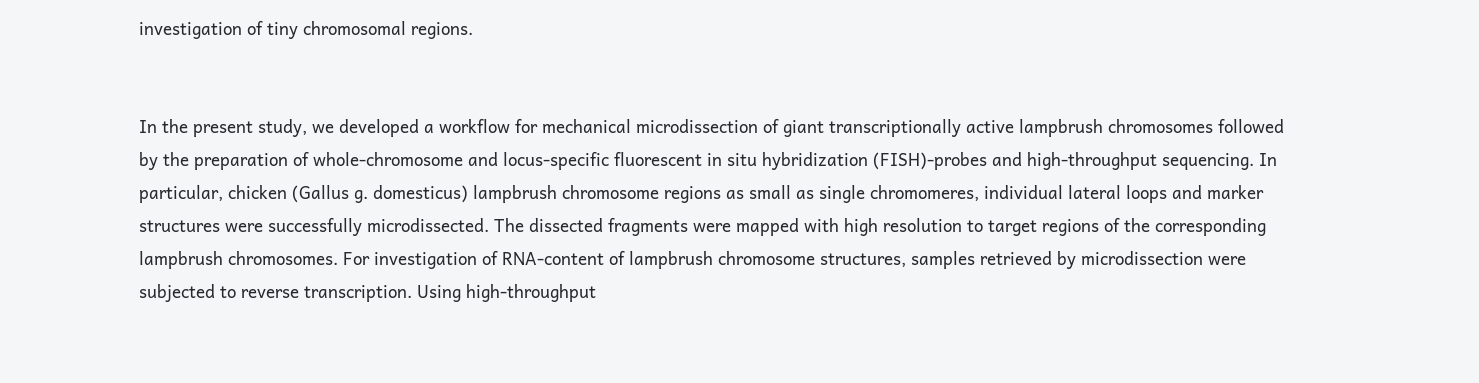investigation of tiny chromosomal regions.


In the present study, we developed a workflow for mechanical microdissection of giant transcriptionally active lampbrush chromosomes followed by the preparation of whole-chromosome and locus-specific fluorescent in situ hybridization (FISH)-probes and high-throughput sequencing. In particular, chicken (Gallus g. domesticus) lampbrush chromosome regions as small as single chromomeres, individual lateral loops and marker structures were successfully microdissected. The dissected fragments were mapped with high resolution to target regions of the corresponding lampbrush chromosomes. For investigation of RNA-content of lampbrush chromosome structures, samples retrieved by microdissection were subjected to reverse transcription. Using high-throughput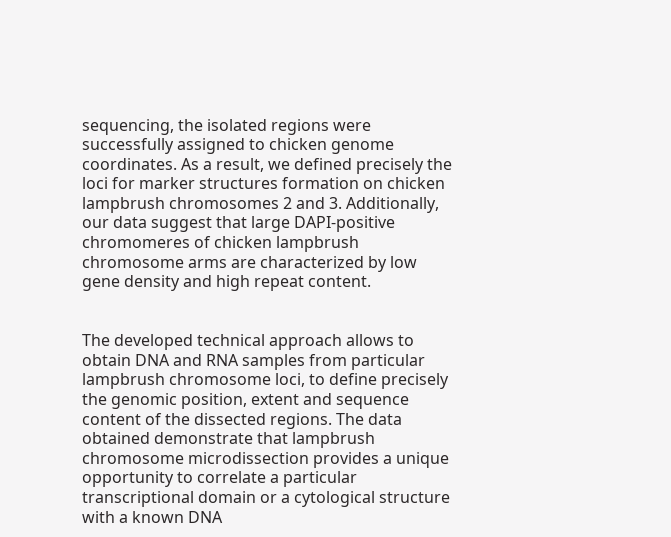sequencing, the isolated regions were successfully assigned to chicken genome coordinates. As a result, we defined precisely the loci for marker structures formation on chicken lampbrush chromosomes 2 and 3. Additionally, our data suggest that large DAPI-positive chromomeres of chicken lampbrush chromosome arms are characterized by low gene density and high repeat content.


The developed technical approach allows to obtain DNA and RNA samples from particular lampbrush chromosome loci, to define precisely the genomic position, extent and sequence content of the dissected regions. The data obtained demonstrate that lampbrush chromosome microdissection provides a unique opportunity to correlate a particular transcriptional domain or a cytological structure with a known DNA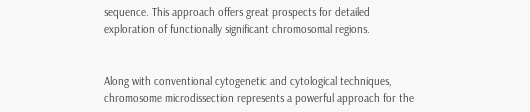sequence. This approach offers great prospects for detailed exploration of functionally significant chromosomal regions.


Along with conventional cytogenetic and cytological techniques, chromosome microdissection represents a powerful approach for the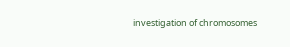investigation of chromosomes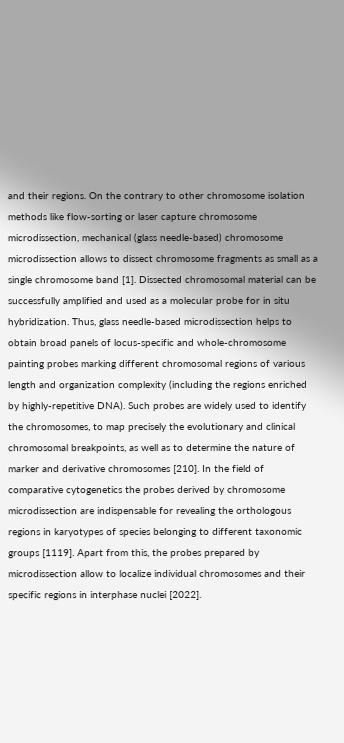and their regions. On the contrary to other chromosome isolation methods like flow-sorting or laser capture chromosome microdissection, mechanical (glass needle-based) chromosome microdissection allows to dissect chromosome fragments as small as a single chromosome band [1]. Dissected chromosomal material can be successfully amplified and used as a molecular probe for in situ hybridization. Thus, glass needle-based microdissection helps to obtain broad panels of locus-specific and whole-chromosome painting probes marking different chromosomal regions of various length and organization complexity (including the regions enriched by highly-repetitive DNA). Such probes are widely used to identify the chromosomes, to map precisely the evolutionary and clinical chromosomal breakpoints, as well as to determine the nature of marker and derivative chromosomes [210]. In the field of comparative cytogenetics the probes derived by chromosome microdissection are indispensable for revealing the orthologous regions in karyotypes of species belonging to different taxonomic groups [1119]. Apart from this, the probes prepared by microdissection allow to localize individual chromosomes and their specific regions in interphase nuclei [2022].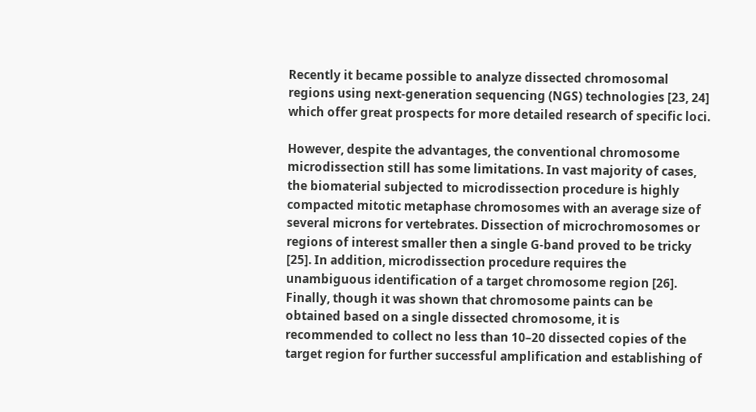Recently it became possible to analyze dissected chromosomal regions using next-generation sequencing (NGS) technologies [23, 24] which offer great prospects for more detailed research of specific loci.

However, despite the advantages, the conventional chromosome microdissection still has some limitations. In vast majority of cases, the biomaterial subjected to microdissection procedure is highly compacted mitotic metaphase chromosomes with an average size of several microns for vertebrates. Dissection of microchromosomes or regions of interest smaller then a single G-band proved to be tricky [25]. In addition, microdissection procedure requires the unambiguous identification of a target chromosome region [26]. Finally, though it was shown that chromosome paints can be obtained based on a single dissected chromosome, it is recommended to collect no less than 10–20 dissected copies of the target region for further successful amplification and establishing of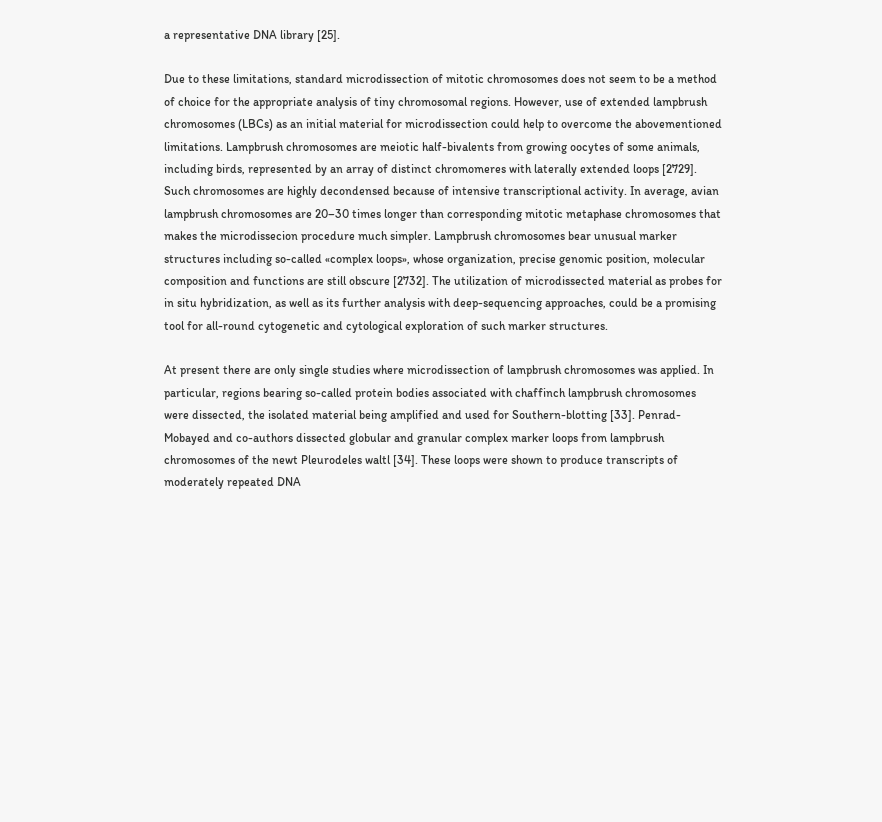a representative DNA library [25].

Due to these limitations, standard microdissection of mitotic chromosomes does not seem to be a method of choice for the appropriate analysis of tiny chromosomal regions. However, use of extended lampbrush chromosomes (LBCs) as an initial material for microdissection could help to overcome the abovementioned limitations. Lampbrush chromosomes are meiotic half-bivalents from growing oocytes of some animals, including birds, represented by an array of distinct chromomeres with laterally extended loops [2729]. Such chromosomes are highly decondensed because of intensive transcriptional activity. In average, avian lampbrush chromosomes are 20–30 times longer than corresponding mitotic metaphase chromosomes that makes the microdissecion procedure much simpler. Lampbrush chromosomes bear unusual marker structures including so-called «complex loops», whose organization, precise genomic position, molecular composition and functions are still obscure [2732]. The utilization of microdissected material as probes for in situ hybridization, as well as its further analysis with deep-sequencing approaches, could be a promising tool for all-round cytogenetic and cytological exploration of such marker structures.

At present there are only single studies where microdissection of lampbrush chromosomes was applied. In particular, regions bearing so-called protein bodies associated with chaffinch lampbrush chromosomes were dissected, the isolated material being amplified and used for Southern-blotting [33]. Penrad-Mobayed and co-authors dissected globular and granular complex marker loops from lampbrush chromosomes of the newt Pleurodeles waltl [34]. These loops were shown to produce transcripts of moderately repeated DNA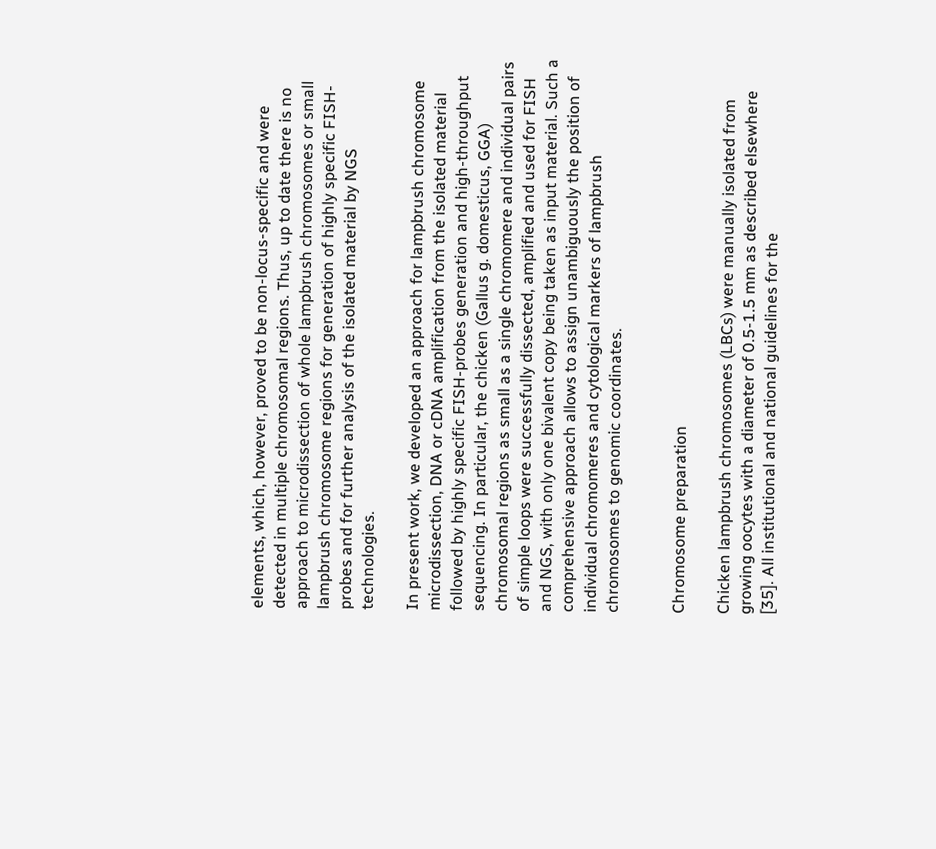elements, which, however, proved to be non-locus-specific and were detected in multiple chromosomal regions. Thus, up to date there is no approach to microdissection of whole lampbrush chromosomes or small lampbrush chromosome regions for generation of highly specific FISH-probes and for further analysis of the isolated material by NGS technologies.

In present work, we developed an approach for lampbrush chromosome microdissection, DNA or cDNA amplification from the isolated material followed by highly specific FISH-probes generation and high-throughput sequencing. In particular, the chicken (Gallus g. domesticus, GGA) chromosomal regions as small as a single chromomere and individual pairs of simple loops were successfully dissected, amplified and used for FISH and NGS, with only one bivalent copy being taken as input material. Such a comprehensive approach allows to assign unambiguously the position of individual chromomeres and cytological markers of lampbrush chromosomes to genomic coordinates.


Chromosome preparation

Chicken lampbrush chromosomes (LBCs) were manually isolated from growing oocytes with a diameter of 0.5-1.5 mm as described elsewhere [35]. All institutional and national guidelines for the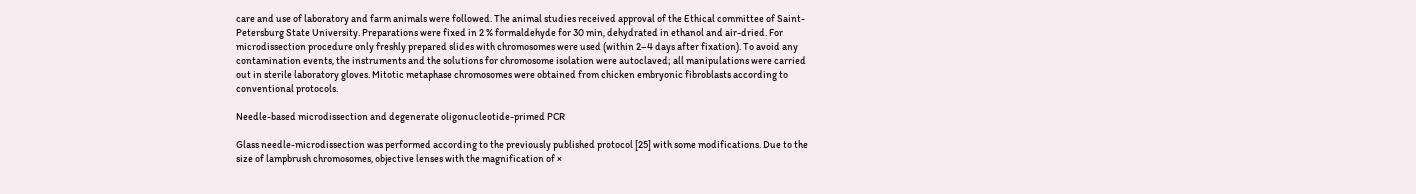care and use of laboratory and farm animals were followed. The animal studies received approval of the Ethical committee of Saint-Petersburg State University. Preparations were fixed in 2 % formaldehyde for 30 min, dehydrated in ethanol and air-dried. For microdissection procedure only freshly prepared slides with chromosomes were used (within 2–4 days after fixation). To avoid any contamination events, the instruments and the solutions for chromosome isolation were autoclaved; all manipulations were carried out in sterile laboratory gloves. Mitotic metaphase chromosomes were obtained from chicken embryonic fibroblasts according to conventional protocols.

Needle-based microdissection and degenerate oligonucleotide-primed PCR

Glass needle-microdissection was performed according to the previously published protocol [25] with some modifications. Due to the size of lampbrush chromosomes, objective lenses with the magnification of ×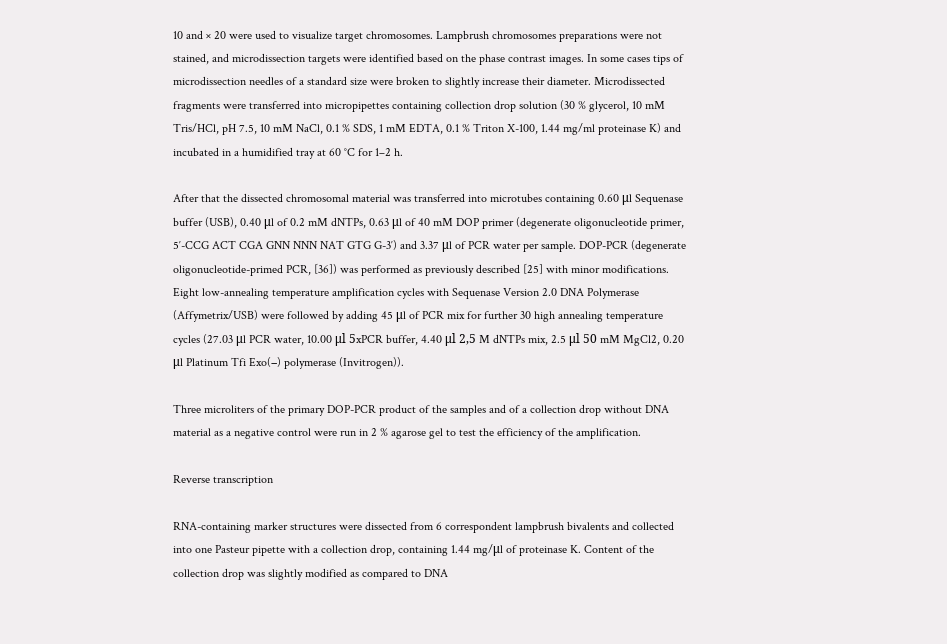10 and × 20 were used to visualize target chromosomes. Lampbrush chromosomes preparations were not stained, and microdissection targets were identified based on the phase contrast images. In some cases tips of microdissection needles of a standard size were broken to slightly increase their diameter. Microdissected fragments were transferred into micropipettes containing collection drop solution (30 % glycerol, 10 mM Tris/HCl, pH 7.5, 10 mM NaCl, 0.1 % SDS, 1 mM EDTA, 0.1 % Triton X-100, 1.44 mg/ml proteinase K) and incubated in a humidified tray at 60 °C for 1–2 h.

After that the dissected chromosomal material was transferred into microtubes containing 0.60 μl Sequenase buffer (USB), 0.40 μl of 0.2 mM dNTPs, 0.63 μl of 40 mM DOP primer (degenerate oligonucleotide primer, 5′-CCG ACT CGA GNN NNN NAT GTG G-3′) and 3.37 μl of PCR water per sample. DOP-PCR (degenerate oligonucleotide-primed PCR, [36]) was performed as previously described [25] with minor modifications. Eight low-annealing temperature amplification cycles with Sequenase Version 2.0 DNA Polymerase (Affymetrix/USB) were followed by adding 45 μl of PCR mix for further 30 high annealing temperature cycles (27.03 μl PCR water, 10.00 μl 5xPCR buffer, 4.40 μl 2,5 M dNTPs mix, 2.5 μl 50 mM MgCl2, 0.20 μl Platinum Tfi Exo(−) polymerase (Invitrogen)).

Three microliters of the primary DOP-PCR product of the samples and of a collection drop without DNA material as a negative control were run in 2 % agarose gel to test the efficiency of the amplification.

Reverse transcription

RNA-containing marker structures were dissected from 6 correspondent lampbrush bivalents and collected into one Pasteur pipette with a collection drop, containing 1.44 mg/μl of proteinase K. Content of the collection drop was slightly modified as compared to DNA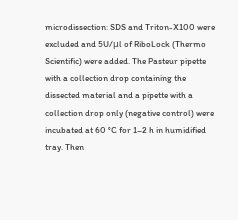microdissection: SDS and Triton-X100 were excluded and 5U/μl of RiboLock (Thermo Scientific) were added. The Pasteur pipette with a collection drop containing the dissected material and a pipette with a collection drop only (negative control) were incubated at 60 °C for 1–2 h in humidified tray. Then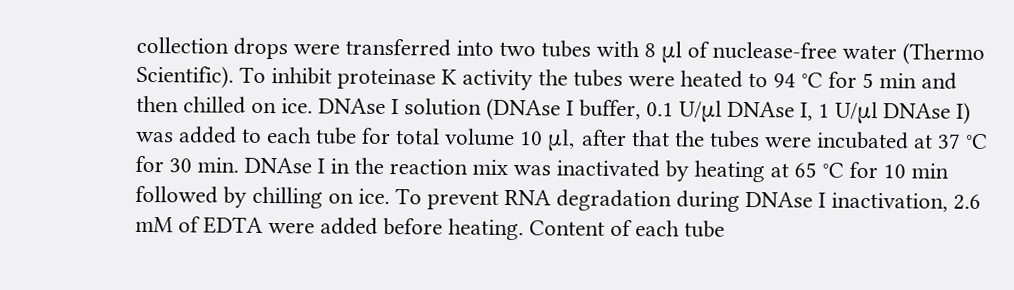collection drops were transferred into two tubes with 8 μl of nuclease-free water (Thermo Scientific). To inhibit proteinase K activity the tubes were heated to 94 °C for 5 min and then chilled on ice. DNAse I solution (DNAse I buffer, 0.1 U/μl DNAse I, 1 U/μl DNAse I) was added to each tube for total volume 10 μl, after that the tubes were incubated at 37 °C for 30 min. DNAse I in the reaction mix was inactivated by heating at 65 °C for 10 min followed by chilling on ice. To prevent RNA degradation during DNAse I inactivation, 2.6 mM of EDTA were added before heating. Content of each tube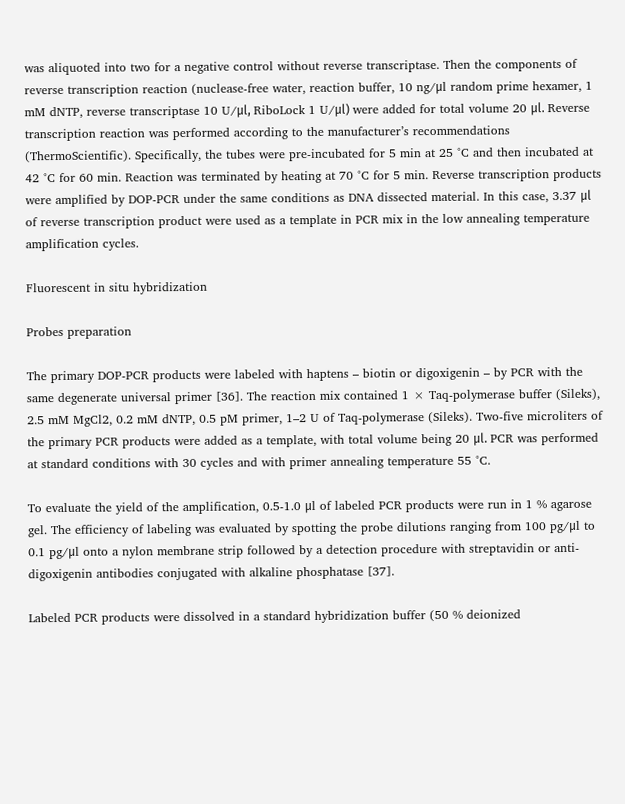was aliquoted into two for a negative control without reverse transcriptase. Then the components of reverse transcription reaction (nuclease-free water, reaction buffer, 10 ng/μl random prime hexamer, 1 mM dNTP, reverse transcriptase 10 U/μl, RiboLock 1 U/μl) were added for total volume 20 μl. Reverse transcription reaction was performed according to the manufacturer’s recommendations (ThermoScientific). Specifically, the tubes were pre-incubated for 5 min at 25 °C and then incubated at 42 °C for 60 min. Reaction was terminated by heating at 70 °C for 5 min. Reverse transcription products were amplified by DOP-PCR under the same conditions as DNA dissected material. In this case, 3.37 μl of reverse transcription product were used as a template in PCR mix in the low annealing temperature amplification cycles.

Fluorescent in situ hybridization

Probes preparation

The primary DOP-PCR products were labeled with haptens – biotin or digoxigenin – by PCR with the same degenerate universal primer [36]. The reaction mix contained 1 × Taq-polymerase buffer (Sileks), 2.5 mM MgCl2, 0.2 mM dNTP, 0.5 pM primer, 1–2 U of Taq-polymerase (Sileks). Two-five microliters of the primary PCR products were added as a template, with total volume being 20 μl. PCR was performed at standard conditions with 30 cycles and with primer annealing temperature 55 °C.

To evaluate the yield of the amplification, 0.5-1.0 μl of labeled PCR products were run in 1 % agarose gel. The efficiency of labeling was evaluated by spotting the probe dilutions ranging from 100 pg/μl to 0.1 pg/μl onto a nylon membrane strip followed by a detection procedure with streptavidin or anti-digoxigenin antibodies conjugated with alkaline phosphatase [37].

Labeled PCR products were dissolved in a standard hybridization buffer (50 % deionized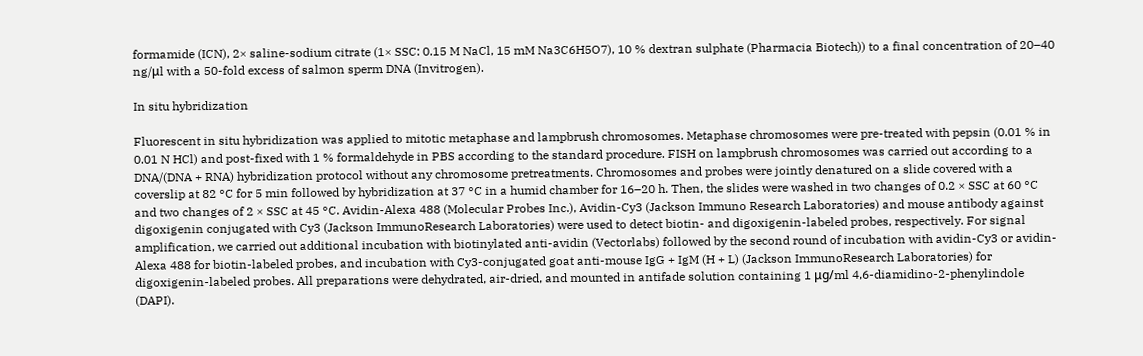formamide (ICN), 2× saline-sodium citrate (1× SSC: 0.15 M NaCl, 15 mM Na3C6H5O7), 10 % dextran sulphate (Pharmacia Biotech)) to a final concentration of 20–40 ng/μl with a 50-fold excess of salmon sperm DNA (Invitrogen).

In situ hybridization

Fluorescent in situ hybridization was applied to mitotic metaphase and lampbrush chromosomes. Metaphase chromosomes were pre-treated with pepsin (0.01 % in 0.01 N HCl) and post-fixed with 1 % formaldehyde in PBS according to the standard procedure. FISH on lampbrush chromosomes was carried out according to a DNA/(DNA + RNA) hybridization protocol without any chromosome pretreatments. Chromosomes and probes were jointly denatured on a slide covered with a coverslip at 82 °C for 5 min followed by hybridization at 37 °C in a humid chamber for 16–20 h. Then, the slides were washed in two changes of 0.2 × SSC at 60 °C and two changes of 2 × SSC at 45 °C. Avidin-Alexa 488 (Molecular Probes Inc.), Avidin-Cy3 (Jackson Immuno Research Laboratories) and mouse antibody against digoxigenin conjugated with Cy3 (Jackson ImmunoResearch Laboratories) were used to detect biotin- and digoxigenin-labeled probes, respectively. For signal amplification, we carried out additional incubation with biotinylated anti-avidin (Vectorlabs) followed by the second round of incubation with avidin-Cy3 or avidin-Alexa 488 for biotin-labeled probes, and incubation with Cy3-conjugated goat anti-mouse IgG + IgM (H + L) (Jackson ImmunoResearch Laboratories) for digoxigenin-labeled probes. All preparations were dehydrated, air-dried, and mounted in antifade solution containing 1 μg/ml 4,6-diamidino-2-phenylindole (DAPI).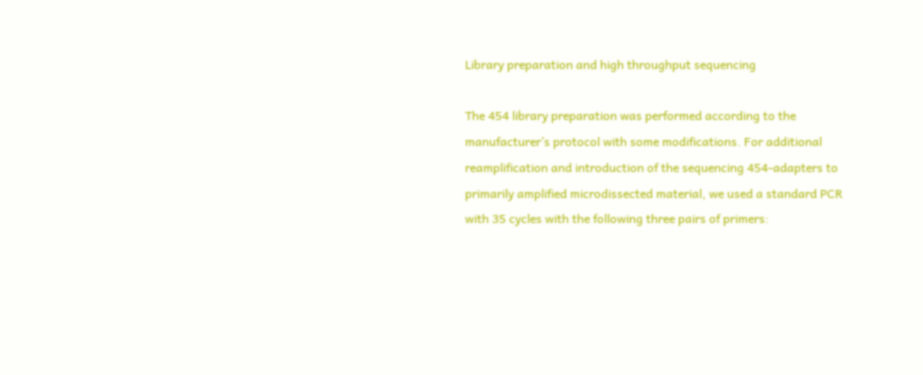Library preparation and high throughput sequencing

The 454 library preparation was performed according to the manufacturer’s protocol with some modifications. For additional reamplification and introduction of the sequencing 454-adapters to primarily amplified microdissected material, we used a standard PCR with 35 cycles with the following three pairs of primers: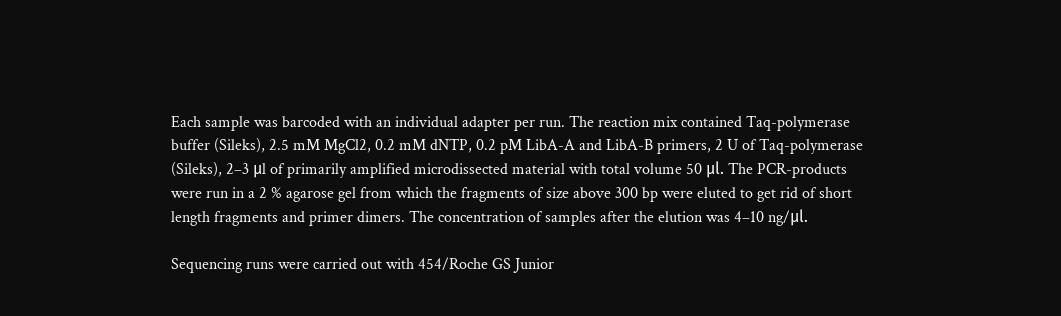Each sample was barcoded with an individual adapter per run. The reaction mix contained Taq-polymerase buffer (Sileks), 2.5 mM MgCl2, 0.2 mM dNTP, 0.2 pM LibA-A and LibA-B primers, 2 U of Taq-polymerase (Sileks), 2–3 μl of primarily amplified microdissected material with total volume 50 μl. The PCR-products were run in a 2 % agarose gel from which the fragments of size above 300 bp were eluted to get rid of short length fragments and primer dimers. The concentration of samples after the elution was 4–10 ng/μl.

Sequencing runs were carried out with 454/Roche GS Junior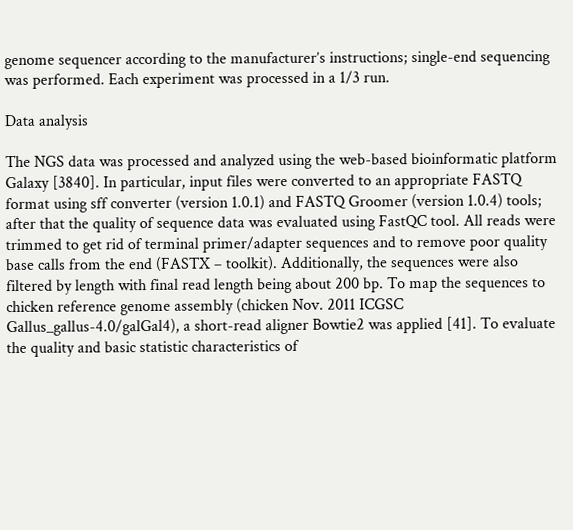genome sequencer according to the manufacturer’s instructions; single-end sequencing was performed. Each experiment was processed in a 1/3 run.

Data analysis

The NGS data was processed and analyzed using the web-based bioinformatic platform Galaxy [3840]. In particular, input files were converted to an appropriate FASTQ format using sff converter (version 1.0.1) and FASTQ Groomer (version 1.0.4) tools; after that the quality of sequence data was evaluated using FastQC tool. All reads were trimmed to get rid of terminal primer/adapter sequences and to remove poor quality base calls from the end (FASTX – toolkit). Additionally, the sequences were also filtered by length with final read length being about 200 bp. To map the sequences to chicken reference genome assembly (chicken Nov. 2011 ICGSC Gallus_gallus-4.0/galGal4), a short-read aligner Bowtie2 was applied [41]. To evaluate the quality and basic statistic characteristics of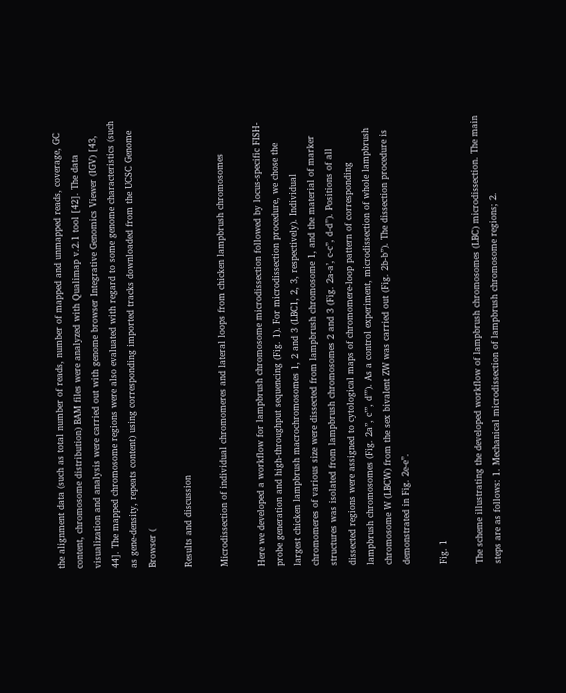the alignment data (such as total number of reads, number of mapped and unmapped reads, coverage, GC content, chromosome distribution) BAM files were analyzed with Qualimap v.2.1 tool [42]. The data visualization and analysis were carried out with genome browser Integrative Genomics Viewer (IGV) [43, 44]. The mapped chromosome regions were also evaluated with regard to some genome characteristics (such as gene-density, repeats content) using corresponding imported tracks downloaded from the UCSC Genome Browser (

Results and discussion

Microdissection of individual chromomeres and lateral loops from chicken lampbrush chromosomes

Here we developed a workflow for lampbrush chromosome microdissection followed by locus-specific FISH-probe generation and high-throughput sequencing (Fig. 1). For microdissection procedure, we chose the largest chicken lampbrush macrochromosomes 1, 2 and 3 (LBC1, 2, 3, respectively). Individual chromomeres of various size were dissected from lampbrush chromosome 1, and the material of marker structures was isolated from lampbrush chromosomes 2 and 3 (Fig. 2a-a’, c-c”, d-d”). Positions of all dissected regions were assigned to cytological maps of chromomere-loop pattern of corresponding lampbrush chromosomes (Fig. 2a”, c’”, d’”). As a control experiment, microdissection of whole lampbrush chromosome W (LBCW) from the sex bivalent ZW was carried out (Fig. 2b-b”). The dissection procedure is demonstrated in Fig. 2e-e”.

Fig. 1

The scheme illustrating the developed workflow of lampbrush chromosomes (LBC) microdissection. The main steps are as follows: 1. Mechanical microdissection of lampbrush chromosome regions; 2.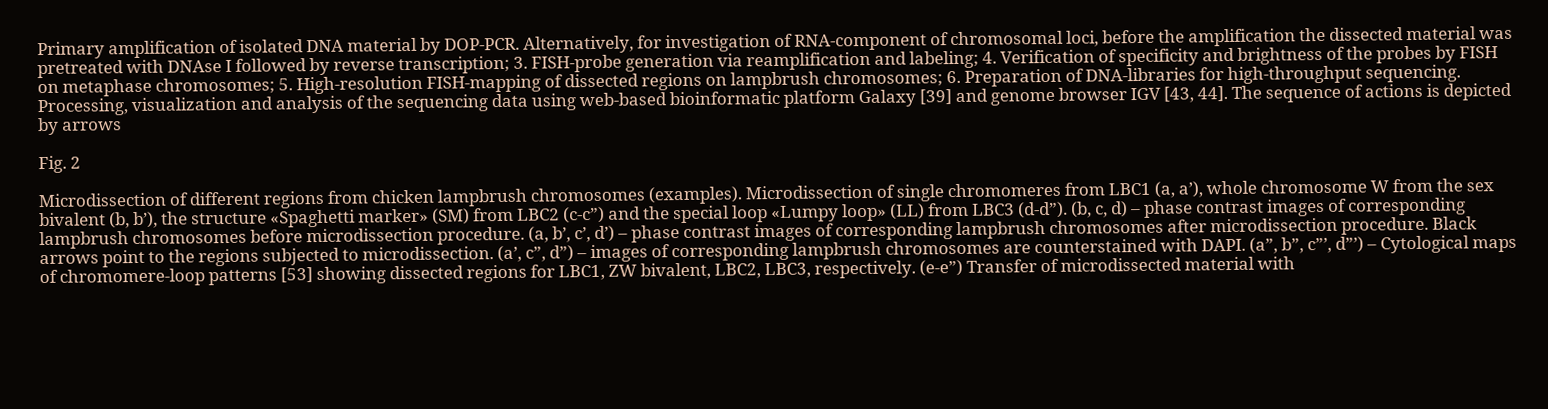Primary amplification of isolated DNA material by DOP-PCR. Alternatively, for investigation of RNA-component of chromosomal loci, before the amplification the dissected material was pretreated with DNAse I followed by reverse transcription; 3. FISH-probe generation via reamplification and labeling; 4. Verification of specificity and brightness of the probes by FISH on metaphase chromosomes; 5. High-resolution FISH-mapping of dissected regions on lampbrush chromosomes; 6. Preparation of DNA-libraries for high-throughput sequencing. Processing, visualization and analysis of the sequencing data using web-based bioinformatic platform Galaxy [39] and genome browser IGV [43, 44]. The sequence of actions is depicted by arrows

Fig. 2

Microdissection of different regions from chicken lampbrush chromosomes (examples). Microdissection of single chromomeres from LBC1 (a, a’), whole chromosome W from the sex bivalent (b, b’), the structure «Spaghetti marker» (SM) from LBC2 (c-c”) and the special loop «Lumpy loop» (LL) from LBC3 (d-d”). (b, c, d) – phase contrast images of corresponding lampbrush chromosomes before microdissection procedure. (a, b’, c’, d’) – phase contrast images of corresponding lampbrush chromosomes after microdissection procedure. Black arrows point to the regions subjected to microdissection. (a’, c”, d”) – images of corresponding lampbrush chromosomes are counterstained with DAPI. (a”, b”, c”’, d”’) – Cytological maps of chromomere-loop patterns [53] showing dissected regions for LBC1, ZW bivalent, LBC2, LBC3, respectively. (e-e”) Transfer of microdissected material with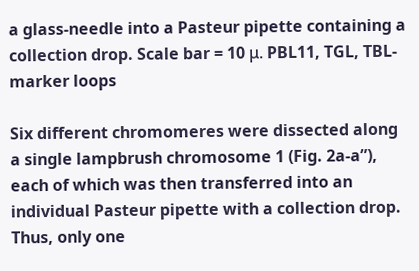a glass-needle into a Pasteur pipette containing a collection drop. Scale bar = 10 μ. PBL11, TGL, TBL-marker loops

Six different chromomeres were dissected along a single lampbrush chromosome 1 (Fig. 2a-a”), each of which was then transferred into an individual Pasteur pipette with a collection drop. Thus, only one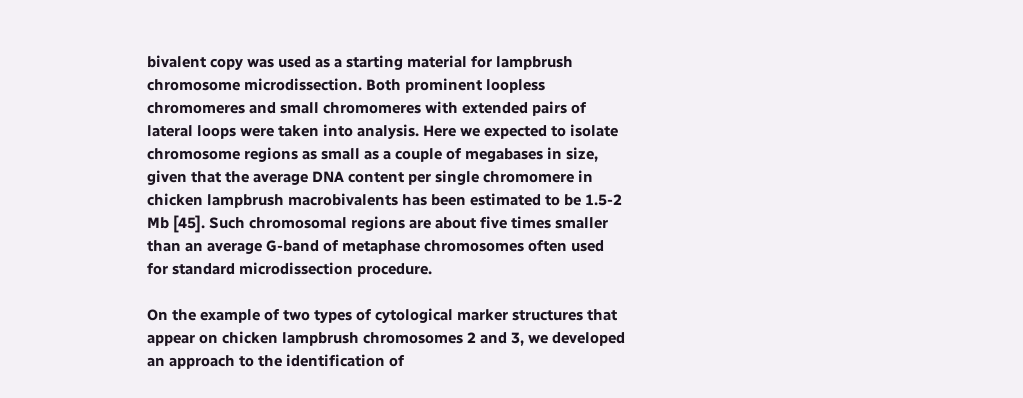bivalent copy was used as a starting material for lampbrush chromosome microdissection. Both prominent loopless chromomeres and small chromomeres with extended pairs of lateral loops were taken into analysis. Here we expected to isolate chromosome regions as small as a couple of megabases in size, given that the average DNA content per single chromomere in chicken lampbrush macrobivalents has been estimated to be 1.5-2 Mb [45]. Such chromosomal regions are about five times smaller than an average G-band of metaphase chromosomes often used for standard microdissection procedure.

On the example of two types of cytological marker structures that appear on chicken lampbrush chromosomes 2 and 3, we developed an approach to the identification of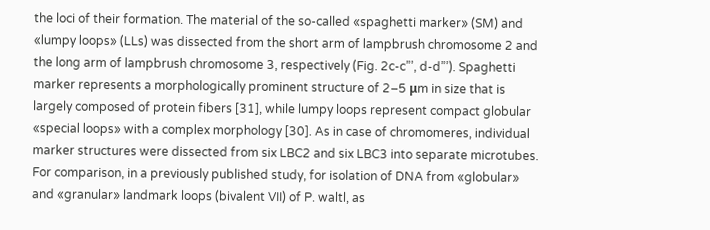the loci of their formation. The material of the so-called «spaghetti marker» (SM) and «lumpy loops» (LLs) was dissected from the short arm of lampbrush chromosome 2 and the long arm of lampbrush chromosome 3, respectively (Fig. 2c-c”’, d-d”’). Spaghetti marker represents a morphologically prominent structure of 2–5 μm in size that is largely composed of protein fibers [31], while lumpy loops represent compact globular «special loops» with a complex morphology [30]. As in case of chromomeres, individual marker structures were dissected from six LBC2 and six LBC3 into separate microtubes. For comparison, in a previously published study, for isolation of DNA from «globular» and «granular» landmark loops (bivalent VII) of P. waltl, as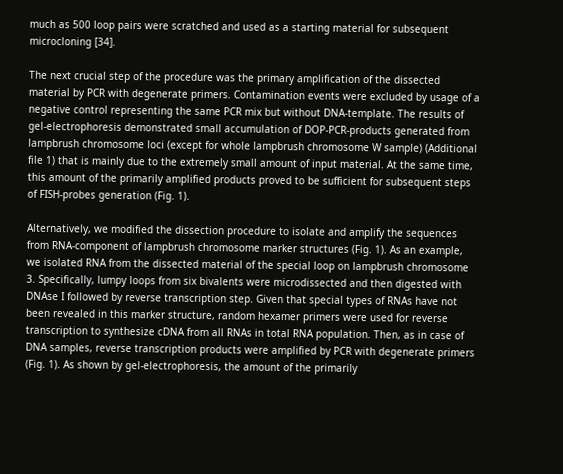much as 500 loop pairs were scratched and used as a starting material for subsequent microcloning [34].

The next crucial step of the procedure was the primary amplification of the dissected material by PCR with degenerate primers. Contamination events were excluded by usage of a negative control representing the same PCR mix but without DNA-template. The results of gel-electrophoresis demonstrated small accumulation of DOP-PCR-products generated from lampbrush chromosome loci (except for whole lampbrush chromosome W sample) (Additional file 1) that is mainly due to the extremely small amount of input material. At the same time, this amount of the primarily amplified products proved to be sufficient for subsequent steps of FISH-probes generation (Fig. 1).

Alternatively, we modified the dissection procedure to isolate and amplify the sequences from RNA-component of lampbrush chromosome marker structures (Fig. 1). As an example, we isolated RNA from the dissected material of the special loop on lampbrush chromosome 3. Specifically, lumpy loops from six bivalents were microdissected and then digested with DNAse I followed by reverse transcription step. Given that special types of RNAs have not been revealed in this marker structure, random hexamer primers were used for reverse transcription to synthesize cDNA from all RNAs in total RNA population. Then, as in case of DNA samples, reverse transcription products were amplified by PCR with degenerate primers (Fig. 1). As shown by gel-electrophoresis, the amount of the primarily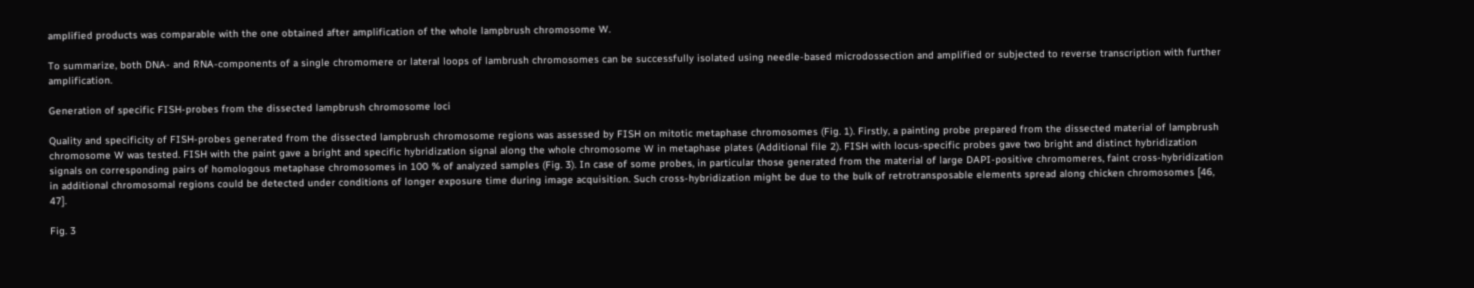amplified products was comparable with the one obtained after amplification of the whole lampbrush chromosome W.

To summarize, both DNA- and RNA-components of a single chromomere or lateral loops of lambrush chromosomes can be successfully isolated using needle-based microdossection and amplified or subjected to reverse transcription with further amplification.

Generation of specific FISH-probes from the dissected lampbrush chromosome loci

Quality and specificity of FISH-probes generated from the dissected lampbrush chromosome regions was assessed by FISH on mitotic metaphase chromosomes (Fig. 1). Firstly, a painting probe prepared from the dissected material of lampbrush chromosome W was tested. FISH with the paint gave a bright and specific hybridization signal along the whole chromosome W in metaphase plates (Additional file 2). FISH with locus-specific probes gave two bright and distinct hybridization signals on corresponding pairs of homologous metaphase chromosomes in 100 % of analyzed samples (Fig. 3). In case of some probes, in particular those generated from the material of large DAPI-positive chromomeres, faint cross-hybridization in additional chromosomal regions could be detected under conditions of longer exposure time during image acquisition. Such cross-hybridization might be due to the bulk of retrotransposable elements spread along chicken chromosomes [46, 47].

Fig. 3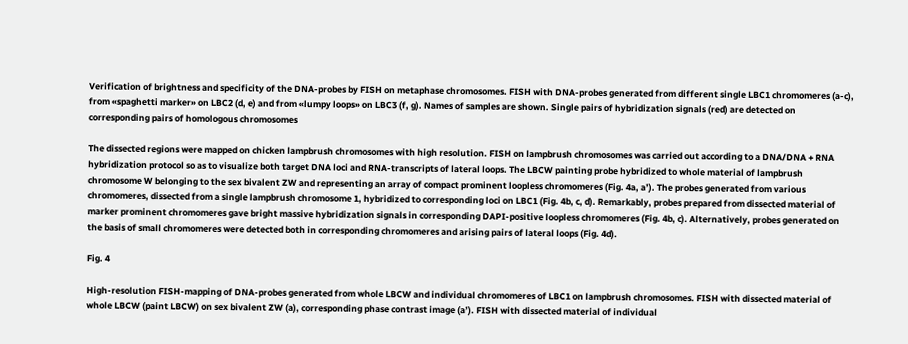Verification of brightness and specificity of the DNA-probes by FISH on metaphase chromosomes. FISH with DNA-probes generated from different single LBC1 chromomeres (a-c), from «spaghetti marker» on LBC2 (d, e) and from «lumpy loops» on LBC3 (f, g). Names of samples are shown. Single pairs of hybridization signals (red) are detected on corresponding pairs of homologous chromosomes

The dissected regions were mapped on chicken lampbrush chromosomes with high resolution. FISH on lampbrush chromosomes was carried out according to a DNA/DNA + RNA hybridization protocol so as to visualize both target DNA loci and RNA-transcripts of lateral loops. The LBCW painting probe hybridized to whole material of lampbrush chromosome W belonging to the sex bivalent ZW and representing an array of compact prominent loopless chromomeres (Fig. 4a, a’). The probes generated from various chromomeres, dissected from a single lampbrush chromosome 1, hybridized to corresponding loci on LBC1 (Fig. 4b, c, d). Remarkably, probes prepared from dissected material of marker prominent chromomeres gave bright massive hybridization signals in corresponding DAPI-positive loopless chromomeres (Fig. 4b, c). Alternatively, probes generated on the basis of small chromomeres were detected both in corresponding chromomeres and arising pairs of lateral loops (Fig. 4d).

Fig. 4

High-resolution FISH-mapping of DNA-probes generated from whole LBCW and individual chromomeres of LBC1 on lampbrush chromosomes. FISH with dissected material of whole LBCW (paint LBCW) on sex bivalent ZW (a), corresponding phase contrast image (a’). FISH with dissected material of individual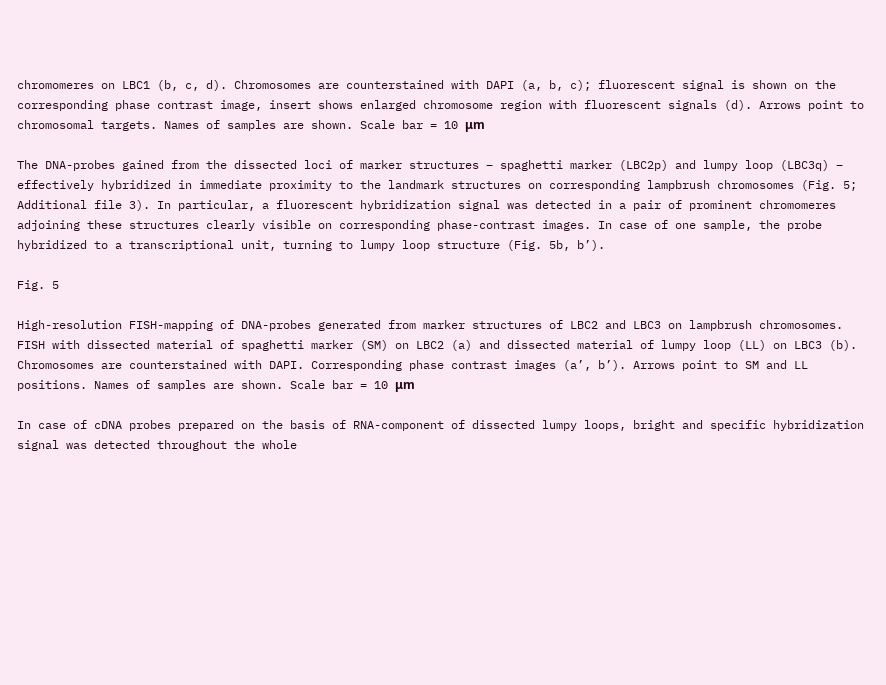chromomeres on LBC1 (b, c, d). Chromosomes are counterstained with DAPI (a, b, c); fluorescent signal is shown on the corresponding phase contrast image, insert shows enlarged chromosome region with fluorescent signals (d). Arrows point to chromosomal targets. Names of samples are shown. Scale bar = 10 μm

The DNA-probes gained from the dissected loci of marker structures – spaghetti marker (LBC2p) and lumpy loop (LBC3q) – effectively hybridized in immediate proximity to the landmark structures on corresponding lampbrush chromosomes (Fig. 5; Additional file 3). In particular, a fluorescent hybridization signal was detected in a pair of prominent chromomeres adjoining these structures clearly visible on corresponding phase-contrast images. In case of one sample, the probe hybridized to a transcriptional unit, turning to lumpy loop structure (Fig. 5b, b’).

Fig. 5

High-resolution FISH-mapping of DNA-probes generated from marker structures of LBC2 and LBC3 on lampbrush chromosomes. FISH with dissected material of spaghetti marker (SM) on LBC2 (a) and dissected material of lumpy loop (LL) on LBC3 (b). Chromosomes are counterstained with DAPI. Corresponding phase contrast images (a’, b’). Arrows point to SM and LL positions. Names of samples are shown. Scale bar = 10 μm

In case of cDNA probes prepared on the basis of RNA-component of dissected lumpy loops, bright and specific hybridization signal was detected throughout the whole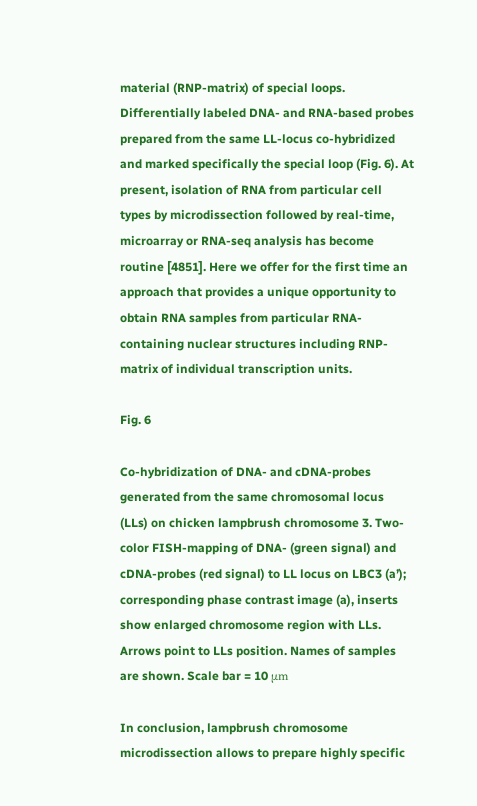material (RNP-matrix) of special loops. Differentially labeled DNA- and RNA-based probes prepared from the same LL-locus co-hybridized and marked specifically the special loop (Fig. 6). At present, isolation of RNA from particular cell types by microdissection followed by real-time, microarray or RNA-seq analysis has become routine [4851]. Here we offer for the first time an approach that provides a unique opportunity to obtain RNA samples from particular RNA-containing nuclear structures including RNP-matrix of individual transcription units.

Fig. 6

Co-hybridization of DNA- and cDNA-probes generated from the same chromosomal locus (LLs) on chicken lampbrush chromosome 3. Two-color FISH-mapping of DNA- (green signal) and cDNA-probes (red signal) to LL locus on LBC3 (a’); corresponding phase contrast image (a), inserts show enlarged chromosome region with LLs. Arrows point to LLs position. Names of samples are shown. Scale bar = 10 μm

In conclusion, lampbrush chromosome microdissection allows to prepare highly specific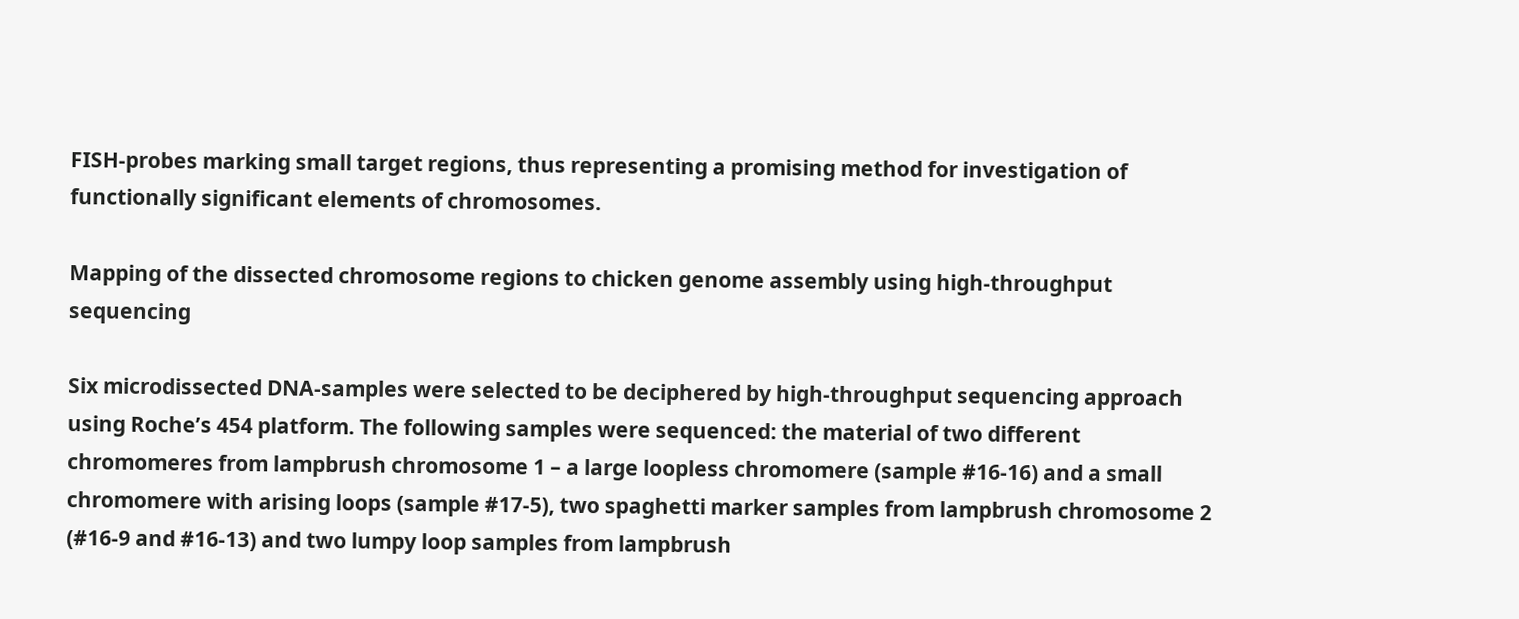FISH-probes marking small target regions, thus representing a promising method for investigation of functionally significant elements of chromosomes.

Mapping of the dissected chromosome regions to chicken genome assembly using high-throughput sequencing

Six microdissected DNA-samples were selected to be deciphered by high-throughput sequencing approach using Roche’s 454 platform. The following samples were sequenced: the material of two different chromomeres from lampbrush chromosome 1 – a large loopless chromomere (sample #16-16) and a small chromomere with arising loops (sample #17-5), two spaghetti marker samples from lampbrush chromosome 2 (#16-9 and #16-13) and two lumpy loop samples from lampbrush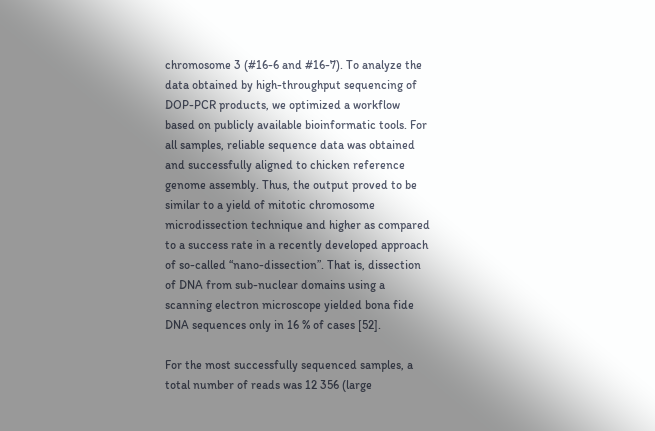chromosome 3 (#16-6 and #16-7). To analyze the data obtained by high-throughput sequencing of DOP-PCR products, we optimized a workflow based on publicly available bioinformatic tools. For all samples, reliable sequence data was obtained and successfully aligned to chicken reference genome assembly. Thus, the output proved to be similar to a yield of mitotic chromosome microdissection technique and higher as compared to a success rate in a recently developed approach of so-called “nano-dissection”. That is, dissection of DNA from sub-nuclear domains using a scanning electron microscope yielded bona fide DNA sequences only in 16 % of cases [52].

For the most successfully sequenced samples, a total number of reads was 12 356 (large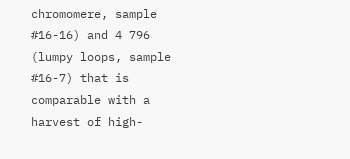chromomere, sample #16-16) and 4 796 (lumpy loops, sample #16-7) that is comparable with a harvest of high-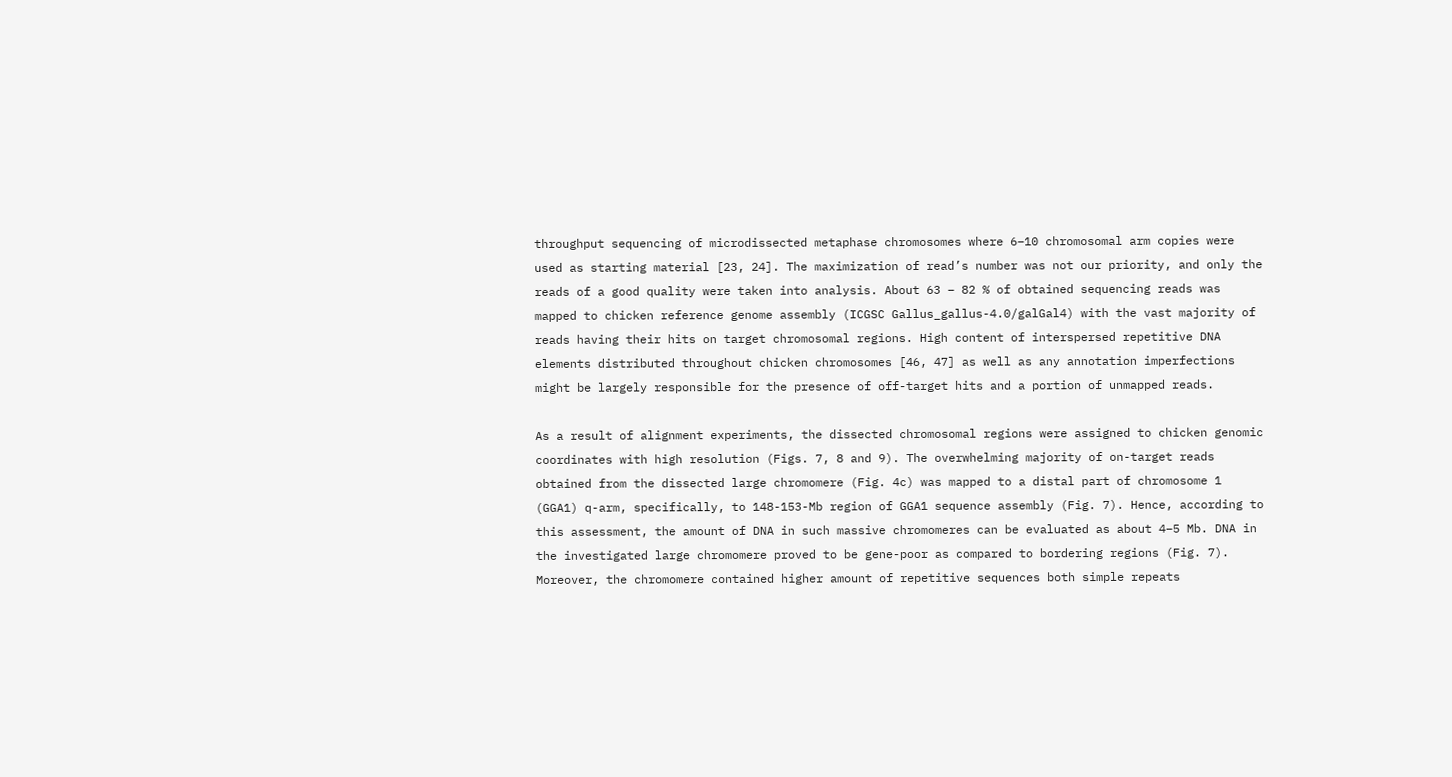throughput sequencing of microdissected metaphase chromosomes where 6–10 chromosomal arm copies were used as starting material [23, 24]. The maximization of read’s number was not our priority, and only the reads of a good quality were taken into analysis. About 63 – 82 % of obtained sequencing reads was mapped to chicken reference genome assembly (ICGSC Gallus_gallus-4.0/galGal4) with the vast majority of reads having their hits on target chromosomal regions. High content of interspersed repetitive DNA elements distributed throughout chicken chromosomes [46, 47] as well as any annotation imperfections might be largely responsible for the presence of off-target hits and a portion of unmapped reads.

As a result of alignment experiments, the dissected chromosomal regions were assigned to chicken genomic coordinates with high resolution (Figs. 7, 8 and 9). The overwhelming majority of on-target reads obtained from the dissected large chromomere (Fig. 4c) was mapped to a distal part of chromosome 1 (GGA1) q-arm, specifically, to 148-153-Mb region of GGA1 sequence assembly (Fig. 7). Hence, according to this assessment, the amount of DNA in such massive chromomeres can be evaluated as about 4–5 Mb. DNA in the investigated large chromomere proved to be gene-poor as compared to bordering regions (Fig. 7). Moreover, the chromomere contained higher amount of repetitive sequences both simple repeats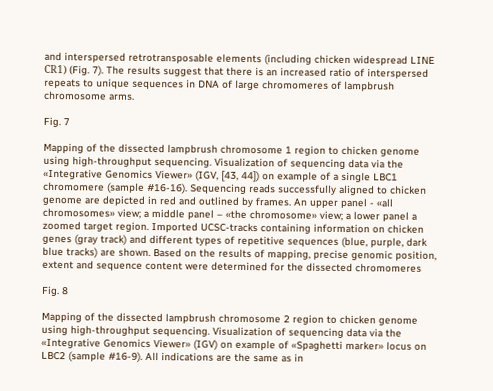and interspersed retrotransposable elements (including chicken widespread LINE СR1) (Fig. 7). The results suggest that there is an increased ratio of interspersed repeats to unique sequences in DNA of large chromomeres of lampbrush chromosome arms.

Fig. 7

Mapping of the dissected lampbrush chromosome 1 region to chicken genome using high-throughput sequencing. Visualization of sequencing data via the «Integrative Genomics Viewer» (IGV, [43, 44]) on example of a single LBC1 chromomere (sample #16-16). Sequencing reads successfully aligned to chicken genome are depicted in red and outlined by frames. An upper panel - «all chromosomes» view; a middle panel – «the chromosome» view; a lower panel a zoomed target region. Imported UCSC-tracks containing information on chicken genes (gray track) and different types of repetitive sequences (blue, purple, dark blue tracks) are shown. Based on the results of mapping, precise genomic position, extent and sequence content were determined for the dissected chromomeres

Fig. 8

Mapping of the dissected lampbrush chromosome 2 region to chicken genome using high-throughput sequencing. Visualization of sequencing data via the «Integrative Genomics Viewer» (IGV) on example of «Spaghetti marker» locus on LBC2 (sample #16-9). All indications are the same as in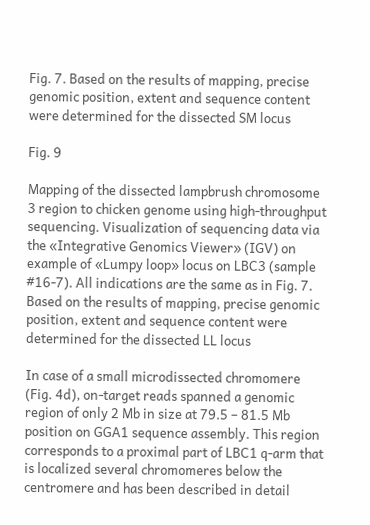Fig. 7. Based on the results of mapping, precise genomic position, extent and sequence content were determined for the dissected SM locus

Fig. 9

Mapping of the dissected lampbrush chromosome 3 region to chicken genome using high-throughput sequencing. Visualization of sequencing data via the «Integrative Genomics Viewer» (IGV) on example of «Lumpy loop» locus on LBC3 (sample #16-7). All indications are the same as in Fig. 7. Based on the results of mapping, precise genomic position, extent and sequence content were determined for the dissected LL locus

In case of a small microdissected chromomere (Fig. 4d), on-target reads spanned a genomic region of only 2 Mb in size at 79.5 – 81.5 Mb position on GGA1 sequence assembly. This region corresponds to a proximal part of LBC1 q-arm that is localized several chromomeres below the centromere and has been described in detail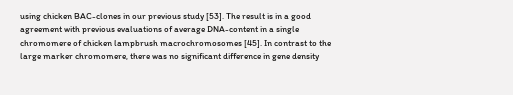using chicken BAC-clones in our previous study [53]. The result is in a good agreement with previous evaluations of average DNA-content in a single chromomere of chicken lampbrush macrochromosomes [45]. In contrast to the large marker chromomere, there was no significant difference in gene density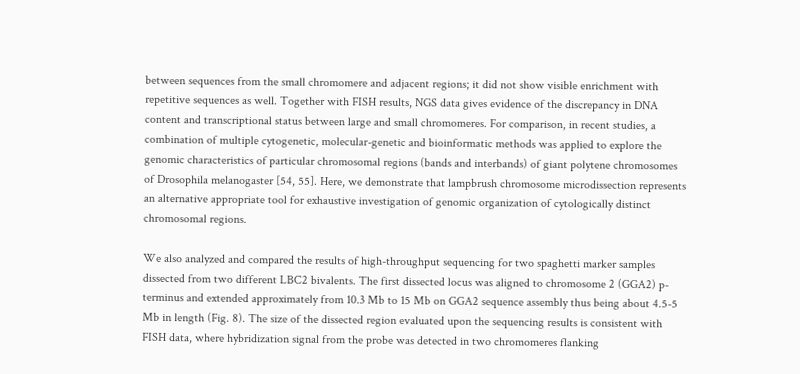between sequences from the small chromomere and adjacent regions; it did not show visible enrichment with repetitive sequences as well. Together with FISH results, NGS data gives evidence of the discrepancy in DNA content and transcriptional status between large and small chromomeres. For comparison, in recent studies, a combination of multiple cytogenetic, molecular-genetic and bioinformatic methods was applied to explore the genomic characteristics of particular chromosomal regions (bands and interbands) of giant polytene chromosomes of Drosophila melanogaster [54, 55]. Here, we demonstrate that lampbrush chromosome microdissection represents an alternative appropriate tool for exhaustive investigation of genomic organization of cytologically distinct chromosomal regions.

We also analyzed and compared the results of high-throughput sequencing for two spaghetti marker samples dissected from two different LBC2 bivalents. The first dissected locus was aligned to chromosome 2 (GGA2) p-terminus and extended approximately from 10.3 Mb to 15 Mb on GGA2 sequence assembly thus being about 4.5-5 Mb in length (Fig. 8). The size of the dissected region evaluated upon the sequencing results is consistent with FISH data, where hybridization signal from the probe was detected in two chromomeres flanking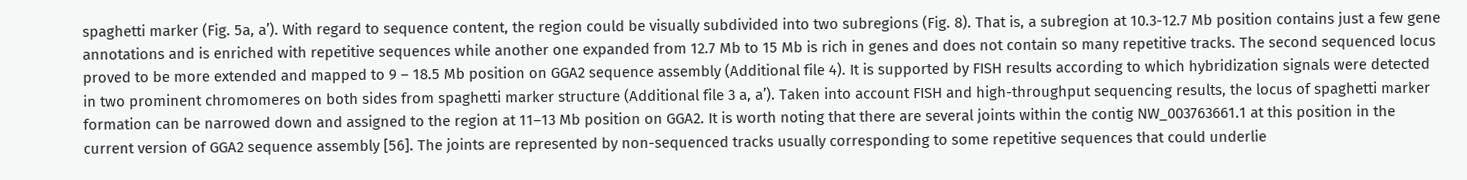spaghetti marker (Fig. 5a, a’). With regard to sequence content, the region could be visually subdivided into two subregions (Fig. 8). That is, a subregion at 10.3-12.7 Mb position contains just a few gene annotations and is enriched with repetitive sequences while another one expanded from 12.7 Mb to 15 Mb is rich in genes and does not contain so many repetitive tracks. The second sequenced locus proved to be more extended and mapped to 9 – 18.5 Mb position on GGA2 sequence assembly (Additional file 4). It is supported by FISH results according to which hybridization signals were detected in two prominent chromomeres on both sides from spaghetti marker structure (Additional file 3 a, a’). Taken into account FISH and high-throughput sequencing results, the locus of spaghetti marker formation can be narrowed down and assigned to the region at 11–13 Mb position on GGA2. It is worth noting that there are several joints within the contig NW_003763661.1 at this position in the current version of GGA2 sequence assembly [56]. The joints are represented by non-sequenced tracks usually corresponding to some repetitive sequences that could underlie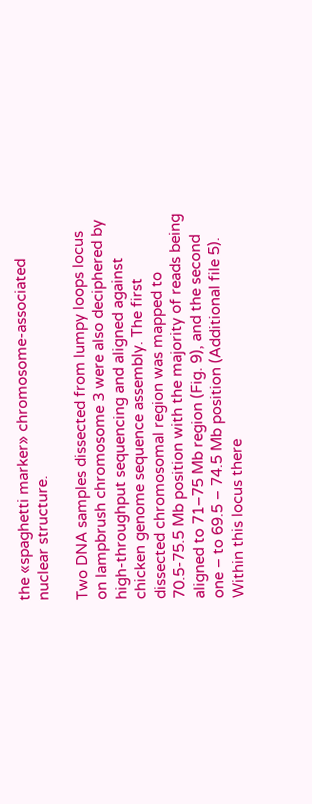the «spaghetti marker» chromosome-associated nuclear structure.

Two DNA samples dissected from lumpy loops locus on lampbrush chromosome 3 were also deciphered by high-throughput sequencing and aligned against chicken genome sequence assembly. The first dissected chromosomal region was mapped to 70.5-75.5 Mb position with the majority of reads being aligned to 71–75 Mb region (Fig. 9), and the second one – to 69.5 – 74.5 Mb position (Additional file 5). Within this locus there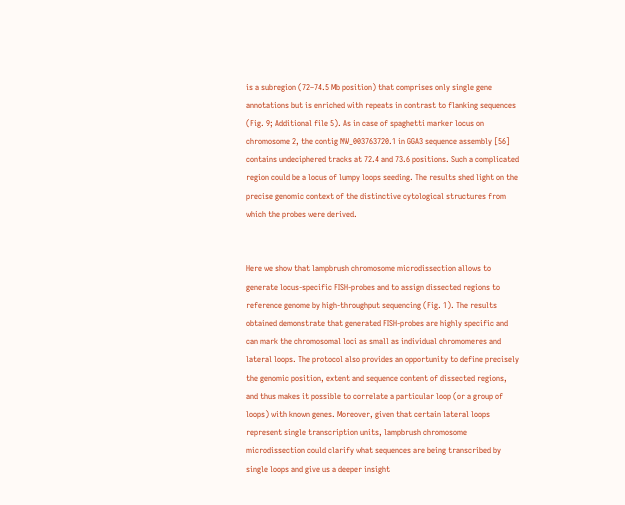is a subregion (72–74.5 Mb position) that comprises only single gene annotations but is enriched with repeats in contrast to flanking sequences (Fig. 9; Additional file 5). As in case of spaghetti marker locus on chromosome 2, the contig NW_003763720.1 in GGA3 sequence assembly [56] contains undeciphered tracks at 72.4 and 73.6 positions. Such a complicated region could be a locus of lumpy loops seeding. The results shed light on the precise genomic context of the distinctive cytological structures from which the probes were derived.


Here we show that lampbrush chromosome microdissection allows to generate locus-specific FISH-probes and to assign dissected regions to reference genome by high-throughput sequencing (Fig. 1). The results obtained demonstrate that generated FISH-probes are highly specific and can mark the chromosomal loci as small as individual chromomeres and lateral loops. The protocol also provides an opportunity to define precisely the genomic position, extent and sequence content of dissected regions, and thus makes it possible to correlate a particular loop (or a group of loops) with known genes. Moreover, given that certain lateral loops represent single transcription units, lampbrush chromosome microdissection could clarify what sequences are being transcribed by single loops and give us a deeper insight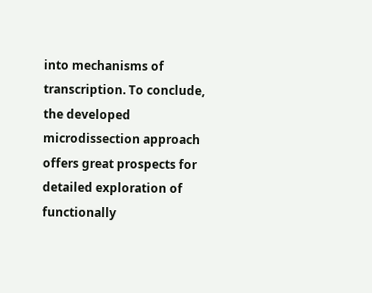into mechanisms of transcription. To conclude, the developed microdissection approach offers great prospects for detailed exploration of functionally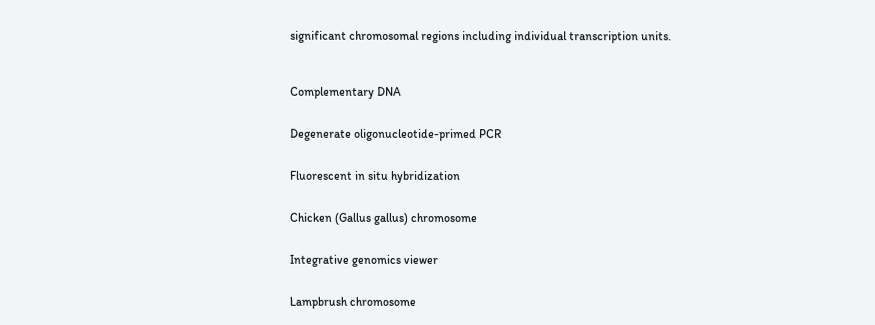significant chromosomal regions including individual transcription units.



Complementary DNA


Degenerate oligonucleotide-primed PCR


Fluorescent in situ hybridization


Chicken (Gallus gallus) chromosome


Integrative genomics viewer


Lampbrush chromosome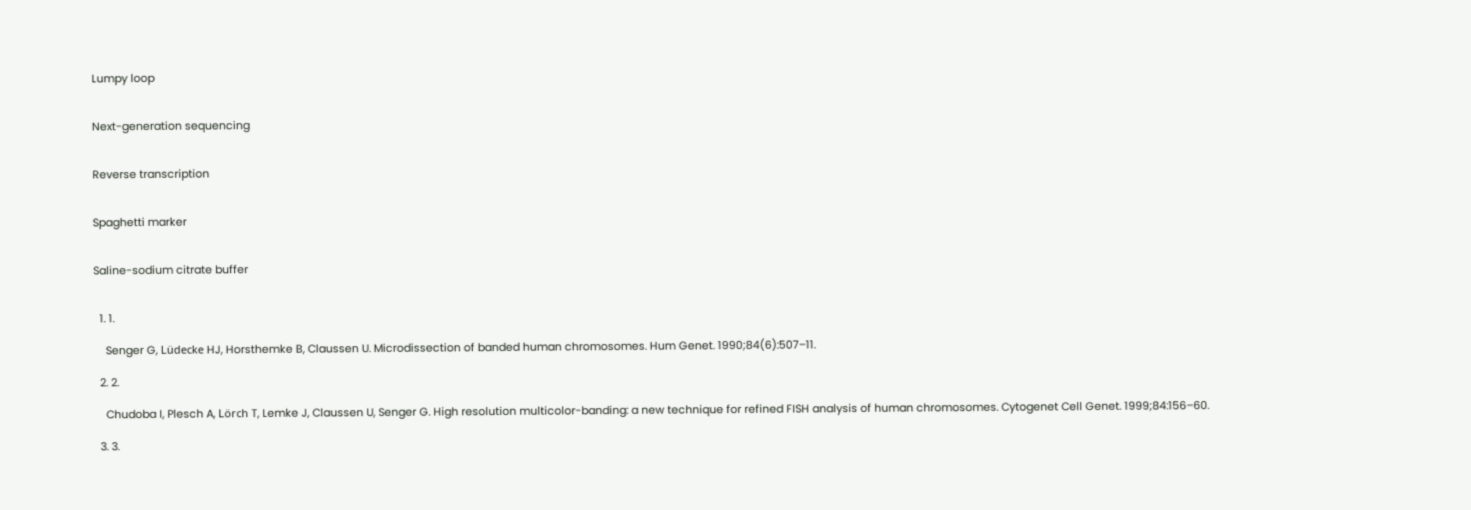Lumpy loop


Next-generation sequencing


Reverse transcription


Spaghetti marker


Saline-sodium citrate buffer


  1. 1.

    Senger G, Lüdecke HJ, Horsthemke B, Claussen U. Microdissection of banded human chromosomes. Hum Genet. 1990;84(6):507–11.

  2. 2.

    Chudoba I, Plesch A, Lörch T, Lemke J, Claussen U, Senger G. High resolution multicolor-banding: a new technique for refined FISH analysis of human chromosomes. Cytogenet Cell Genet. 1999;84:156–60.

  3. 3.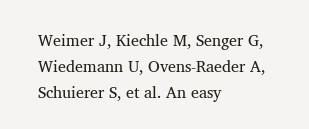Weimer J, Kiechle M, Senger G, Wiedemann U, Ovens-Raeder A, Schuierer S, et al. An easy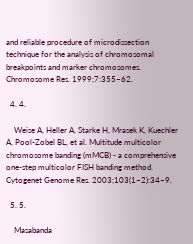and reliable procedure of microdissection technique for the analysis of chromosomal breakpoints and marker chromosomes. Chromosome Res. 1999;7:355–62.

  4. 4.

    Weise A, Heller A, Starke H, Mrasek K, Kuechler A, Pool-Zobel BL, et al. Multitude multicolor chromosome banding (mMCB) - a comprehensive one-step multicolor FISH banding method. Cytogenet Genome Res. 2003;103(1–2):34–9.

  5. 5.

    Masabanda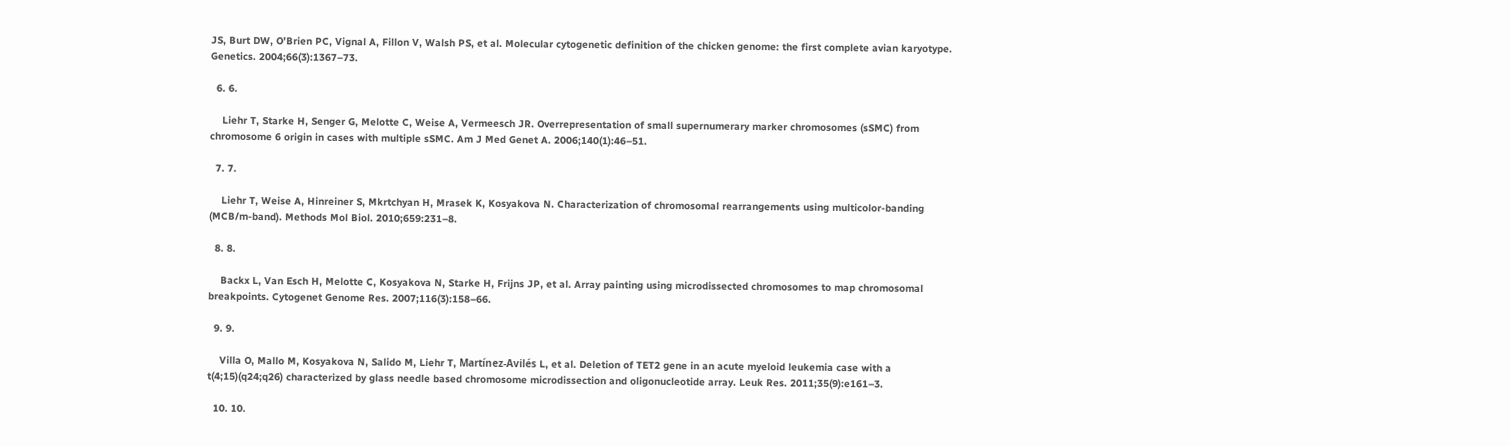JS, Burt DW, O’Brien PC, Vignal A, Fillon V, Walsh PS, et al. Molecular cytogenetic definition of the chicken genome: the first complete avian karyotype. Genetics. 2004;66(3):1367–73.

  6. 6.

    Liehr T, Starke H, Senger G, Melotte C, Weise A, Vermeesch JR. Overrepresentation of small supernumerary marker chromosomes (sSMC) from chromosome 6 origin in cases with multiple sSMC. Am J Med Genet A. 2006;140(1):46–51.

  7. 7.

    Liehr T, Weise A, Hinreiner S, Mkrtchyan H, Mrasek K, Kosyakova N. Characterization of chromosomal rearrangements using multicolor-banding (MCB/m-band). Methods Mol Biol. 2010;659:231–8.

  8. 8.

    Backx L, Van Esch H, Melotte C, Kosyakova N, Starke H, Frijns JP, et al. Array painting using microdissected chromosomes to map chromosomal breakpoints. Cytogenet Genome Res. 2007;116(3):158–66.

  9. 9.

    Villa O, Mallo M, Kosyakova N, Salido M, Liehr T, Martínez-Avilés L, et al. Deletion of TET2 gene in an acute myeloid leukemia case with a t(4;15)(q24;q26) characterized by glass needle based chromosome microdissection and oligonucleotide array. Leuk Res. 2011;35(9):e161–3.

  10. 10.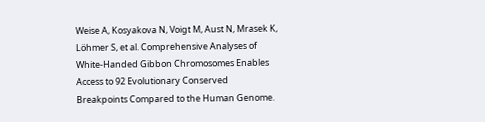Weise A, Kosyakova N, Voigt M, Aust N, Mrasek K, Löhmer S, et al. Comprehensive Analyses of White-Handed Gibbon Chromosomes Enables Access to 92 Evolutionary Conserved Breakpoints Compared to the Human Genome.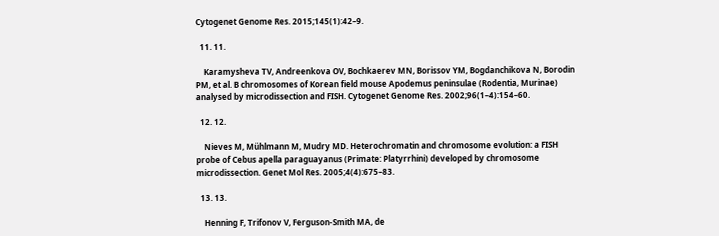Cytogenet Genome Res. 2015;145(1):42–9.

  11. 11.

    Karamysheva TV, Andreenkova OV, Bochkaerev MN, Borissov YM, Bogdanchikova N, Borodin PM, et al. B chromosomes of Korean field mouse Apodemus peninsulae (Rodentia, Murinae) analysed by microdissection and FISH. Cytogenet Genome Res. 2002;96(1–4):154–60.

  12. 12.

    Nieves M, Mühlmann M, Mudry MD. Heterochromatin and chromosome evolution: a FISH probe of Cebus apella paraguayanus (Primate: Platyrrhini) developed by chromosome microdissection. Genet Mol Res. 2005;4(4):675–83.

  13. 13.

    Henning F, Trifonov V, Ferguson-Smith MA, de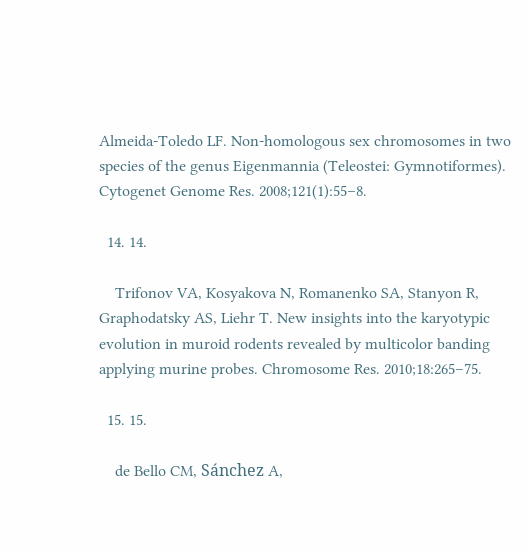Almeida-Toledo LF. Non-homologous sex chromosomes in two species of the genus Eigenmannia (Teleostei: Gymnotiformes). Cytogenet Genome Res. 2008;121(1):55–8.

  14. 14.

    Trifonov VA, Kosyakova N, Romanenko SA, Stanyon R, Graphodatsky AS, Liehr T. New insights into the karyotypic evolution in muroid rodents revealed by multicolor banding applying murine probes. Chromosome Res. 2010;18:265–75.

  15. 15.

    de Bello CM, Sánchez A,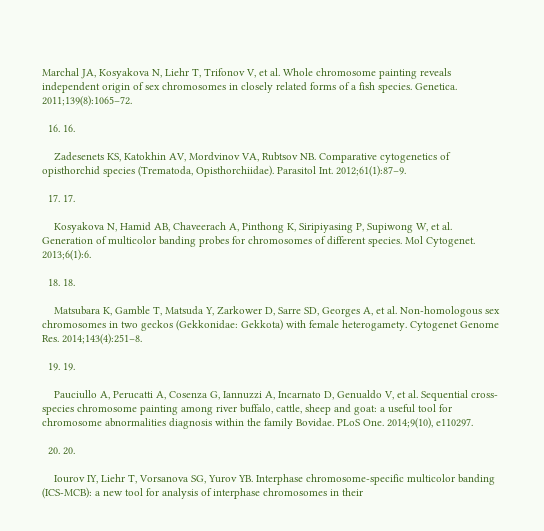Marchal JA, Kosyakova N, Liehr T, Trifonov V, et al. Whole chromosome painting reveals independent origin of sex chromosomes in closely related forms of a fish species. Genetica. 2011;139(8):1065–72.

  16. 16.

    Zadesenets KS, Katokhin AV, Mordvinov VA, Rubtsov NB. Comparative cytogenetics of opisthorchid species (Trematoda, Opisthorchiidae). Parasitol Int. 2012;61(1):87–9.

  17. 17.

    Kosyakova N, Hamid AB, Chaveerach A, Pinthong K, Siripiyasing P, Supiwong W, et al. Generation of multicolor banding probes for chromosomes of different species. Mol Cytogenet. 2013;6(1):6.

  18. 18.

    Matsubara K, Gamble T, Matsuda Y, Zarkower D, Sarre SD, Georges A, et al. Non-homologous sex chromosomes in two geckos (Gekkonidae: Gekkota) with female heterogamety. Cytogenet Genome Res. 2014;143(4):251–8.

  19. 19.

    Pauciullo A, Perucatti A, Cosenza G, Iannuzzi A, Incarnato D, Genualdo V, et al. Sequential cross-species chromosome painting among river buffalo, cattle, sheep and goat: a useful tool for chromosome abnormalities diagnosis within the family Bovidae. PLoS One. 2014;9(10), e110297.

  20. 20.

    Iourov IY, Liehr T, Vorsanova SG, Yurov YB. Interphase chromosome-specific multicolor banding (ICS-MCB): a new tool for analysis of interphase chromosomes in their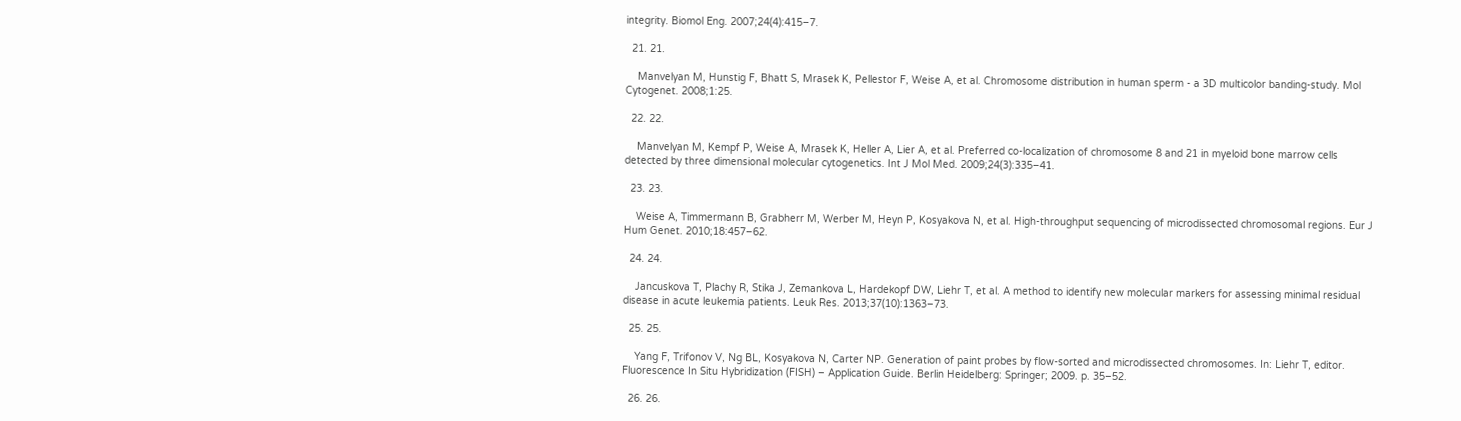integrity. Biomol Eng. 2007;24(4):415–7.

  21. 21.

    Manvelyan M, Hunstig F, Bhatt S, Mrasek K, Pellestor F, Weise A, et al. Chromosome distribution in human sperm - a 3D multicolor banding-study. Mol Cytogenet. 2008;1:25.

  22. 22.

    Manvelyan M, Kempf P, Weise A, Mrasek K, Heller A, Lier A, et al. Preferred co-localization of chromosome 8 and 21 in myeloid bone marrow cells detected by three dimensional molecular cytogenetics. Int J Mol Med. 2009;24(3):335–41.

  23. 23.

    Weise A, Timmermann B, Grabherr M, Werber M, Heyn P, Kosyakova N, et al. High-throughput sequencing of microdissected chromosomal regions. Eur J Hum Genet. 2010;18:457–62.

  24. 24.

    Jancuskova T, Plachy R, Stika J, Zemankova L, Hardekopf DW, Liehr T, et al. A method to identify new molecular markers for assessing minimal residual disease in acute leukemia patients. Leuk Res. 2013;37(10):1363–73.

  25. 25.

    Yang F, Trifonov V, Ng BL, Kosyakova N, Carter NP. Generation of paint probes by flow-sorted and microdissected chromosomes. In: Liehr T, editor. Fluorescence In Situ Hybridization (FISH) – Application Guide. Berlin Heidelberg: Springer; 2009. p. 35–52.

  26. 26.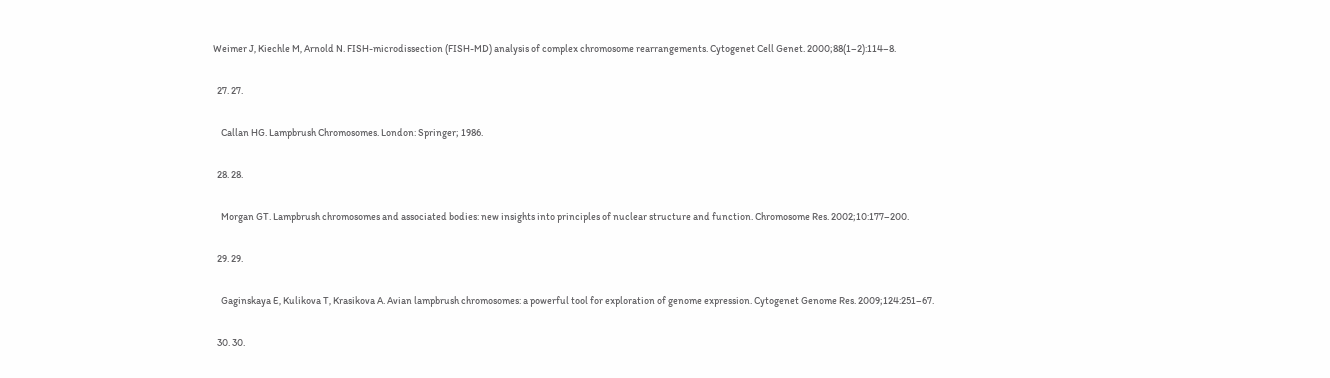Weimer J, Kiechle M, Arnold N. FISH-microdissection (FISH-MD) analysis of complex chromosome rearrangements. Cytogenet Cell Genet. 2000;88(1–2):114–8.

  27. 27.

    Callan HG. Lampbrush Chromosomes. London: Springer; 1986.

  28. 28.

    Morgan GT. Lampbrush chromosomes and associated bodies: new insights into principles of nuclear structure and function. Chromosome Res. 2002;10:177–200.

  29. 29.

    Gaginskaya E, Kulikova T, Krasikova A. Avian lampbrush chromosomes: a powerful tool for exploration of genome expression. Cytogenet Genome Res. 2009;124:251–67.

  30. 30.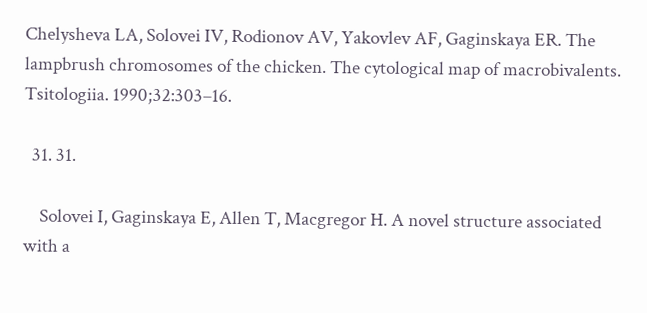Chelysheva LA, Solovei IV, Rodionov AV, Yakovlev AF, Gaginskaya ER. The lampbrush chromosomes of the chicken. The cytological map of macrobivalents. Tsitologiia. 1990;32:303–16.

  31. 31.

    Solovei I, Gaginskaya E, Allen T, Macgregor H. A novel structure associated with a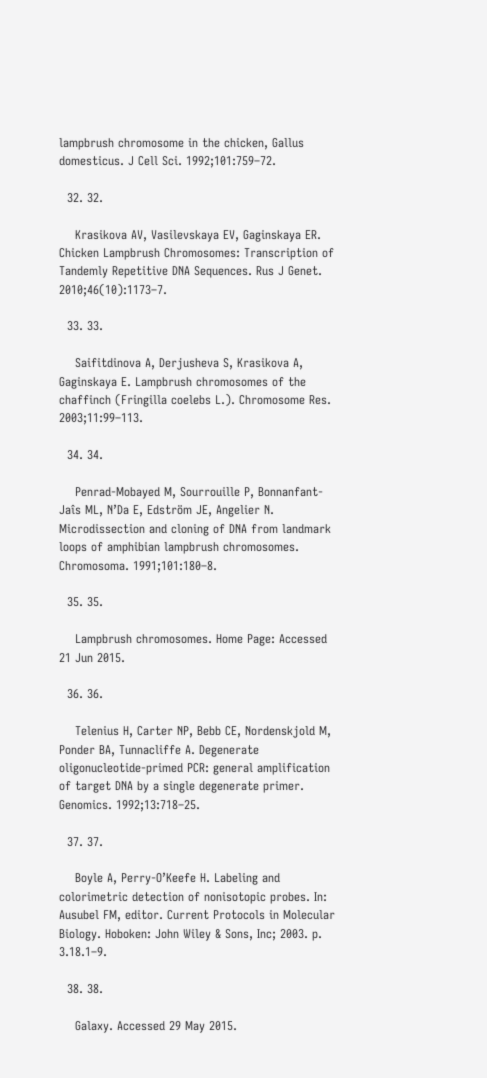lampbrush chromosome in the chicken, Gallus domesticus. J Cell Sci. 1992;101:759–72.

  32. 32.

    Krasikova AV, Vasilevskaya EV, Gaginskaya ER. Chicken Lampbrush Chromosomes: Transcription of Tandemly Repetitive DNA Sequences. Rus J Genet. 2010;46(10):1173–7.

  33. 33.

    Saifitdinova A, Derjusheva S, Krasikova A, Gaginskaya E. Lampbrush chromosomes of the chaffinch (Fringilla coelebs L.). Chromosome Res. 2003;11:99–113.

  34. 34.

    Penrad-Mobayed M, Sourrouille P, Bonnanfant-Jaîs ML, N’Da E, Edström JE, Angelier N. Microdissection and cloning of DNA from landmark loops of amphibian lampbrush chromosomes. Chromosoma. 1991;101:180–8.

  35. 35.

    Lampbrush chromosomes. Home Page: Accessed 21 Jun 2015.

  36. 36.

    Telenius H, Carter NP, Bebb CE, Nordenskjold M, Ponder BA, Tunnacliffe A. Degenerate oligonucleotide-primed PCR: general amplification of target DNA by a single degenerate primer. Genomics. 1992;13:718–25.

  37. 37.

    Boyle A, Perry-O’Keefe H. Labeling and colorimetric detection of nonisotopic probes. In: Ausubel FM, editor. Current Protocols in Molecular Biology. Hoboken: John Wiley & Sons, Inc; 2003. p. 3.18.1–9.

  38. 38.

    Galaxy. Accessed 29 May 2015.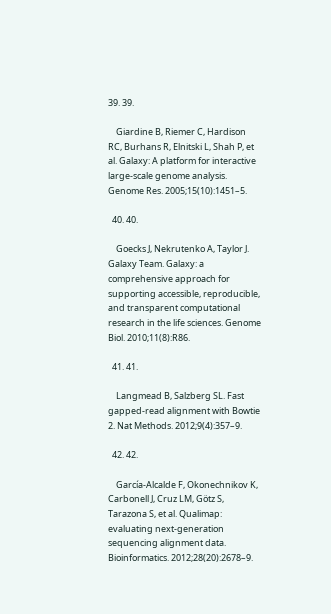39. 39.

    Giardine B, Riemer C, Hardison RC, Burhans R, Elnitski L, Shah P, et al. Galaxy: A platform for interactive large-scale genome analysis. Genome Res. 2005;15(10):1451–5.

  40. 40.

    Goecks J, Nekrutenko A, Taylor J. Galaxy Team. Galaxy: a comprehensive approach for supporting accessible, reproducible, and transparent computational research in the life sciences. Genome Biol. 2010;11(8):R86.

  41. 41.

    Langmead B, Salzberg SL. Fast gapped-read alignment with Bowtie 2. Nat Methods. 2012;9(4):357–9.

  42. 42.

    García-Alcalde F, Okonechnikov K, Carbonell J, Cruz LM, Götz S, Tarazona S, et al. Qualimap: evaluating next-generation sequencing alignment data. Bioinformatics. 2012;28(20):2678–9.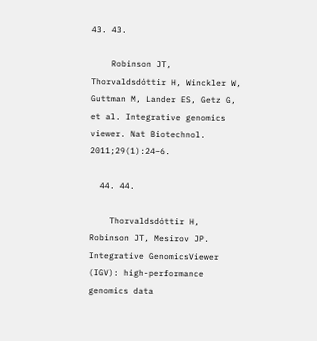43. 43.

    Robinson JT, Thorvaldsdóttir H, Winckler W, Guttman M, Lander ES, Getz G, et al. Integrative genomics viewer. Nat Biotechnol. 2011;29(1):24–6.

  44. 44.

    Thorvaldsdóttir H, Robinson JT, Mesirov JP. Integrative GenomicsViewer (IGV): high-performance genomics data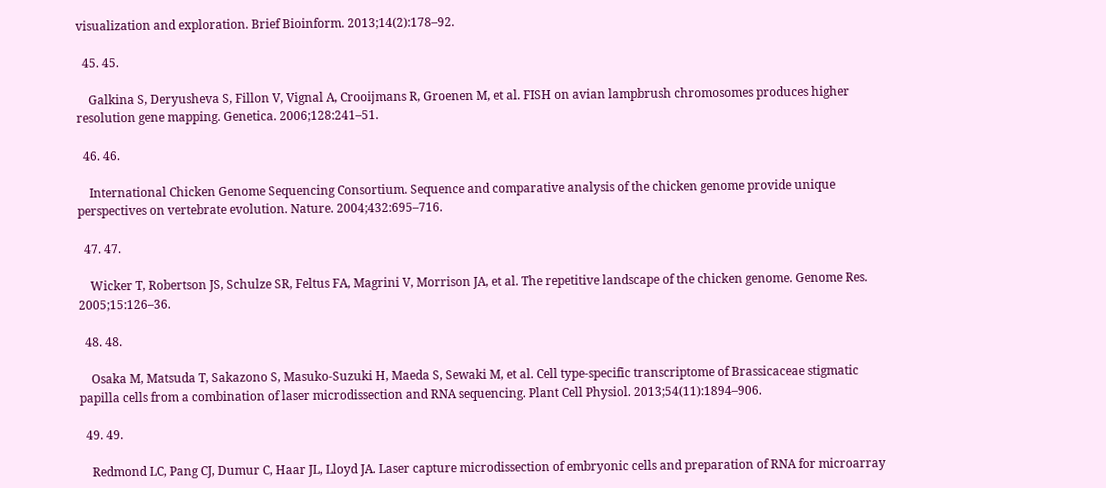visualization and exploration. Brief Bioinform. 2013;14(2):178–92.

  45. 45.

    Galkina S, Deryusheva S, Fillon V, Vignal A, Crooijmans R, Groenen M, et al. FISH on avian lampbrush chromosomes produces higher resolution gene mapping. Genetica. 2006;128:241–51.

  46. 46.

    International Chicken Genome Sequencing Consortium. Sequence and comparative analysis of the chicken genome provide unique perspectives on vertebrate evolution. Nature. 2004;432:695–716.

  47. 47.

    Wicker T, Robertson JS, Schulze SR, Feltus FA, Magrini V, Morrison JA, et al. The repetitive landscape of the chicken genome. Genome Res. 2005;15:126–36.

  48. 48.

    Osaka M, Matsuda T, Sakazono S, Masuko-Suzuki H, Maeda S, Sewaki M, et al. Cell type-specific transcriptome of Brassicaceae stigmatic papilla cells from a combination of laser microdissection and RNA sequencing. Plant Cell Physiol. 2013;54(11):1894–906.

  49. 49.

    Redmond LC, Pang CJ, Dumur C, Haar JL, Lloyd JA. Laser capture microdissection of embryonic cells and preparation of RNA for microarray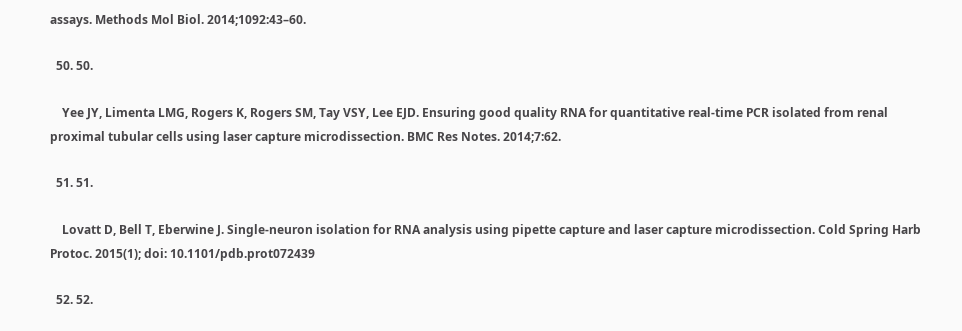assays. Methods Mol Biol. 2014;1092:43–60.

  50. 50.

    Yee JY, Limenta LMG, Rogers K, Rogers SM, Tay VSY, Lee EJD. Ensuring good quality RNA for quantitative real-time PCR isolated from renal proximal tubular cells using laser capture microdissection. BMC Res Notes. 2014;7:62.

  51. 51.

    Lovatt D, Bell T, Eberwine J. Single-neuron isolation for RNA analysis using pipette capture and laser capture microdissection. Cold Spring Harb Protoc. 2015(1); doi: 10.1101/pdb.prot072439

  52. 52.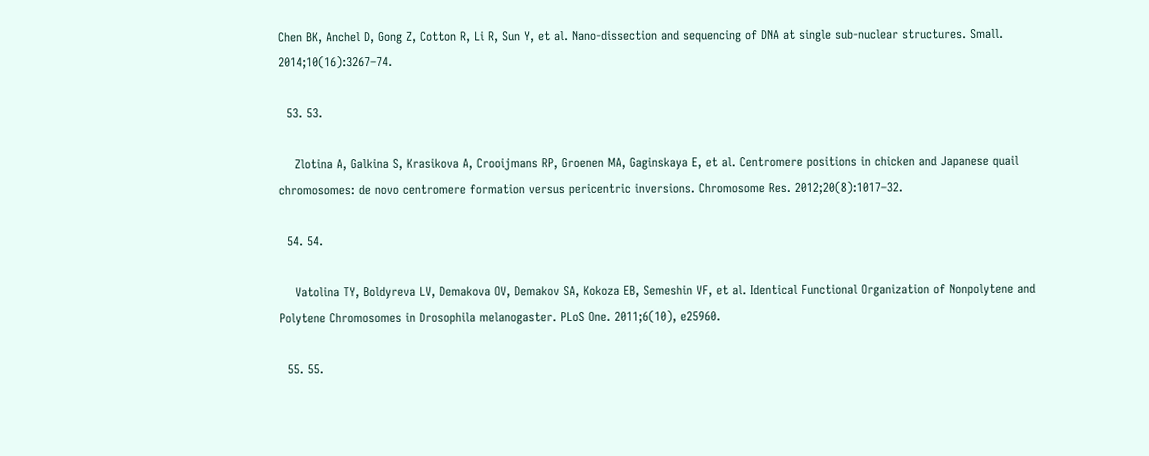Chen BK, Anchel D, Gong Z, Cotton R, Li R, Sun Y, et al. Nano-dissection and sequencing of DNA at single sub-nuclear structures. Small. 2014;10(16):3267–74.

  53. 53.

    Zlotina A, Galkina S, Krasikova A, Crooijmans RP, Groenen MA, Gaginskaya E, et al. Centromere positions in chicken and Japanese quail chromosomes: de novo centromere formation versus pericentric inversions. Chromosome Res. 2012;20(8):1017–32.

  54. 54.

    Vatolina TY, Boldyreva LV, Demakova OV, Demakov SA, Kokoza EB, Semeshin VF, et al. Identical Functional Organization of Nonpolytene and Polytene Chromosomes in Drosophila melanogaster. PLoS One. 2011;6(10), e25960.

  55. 55.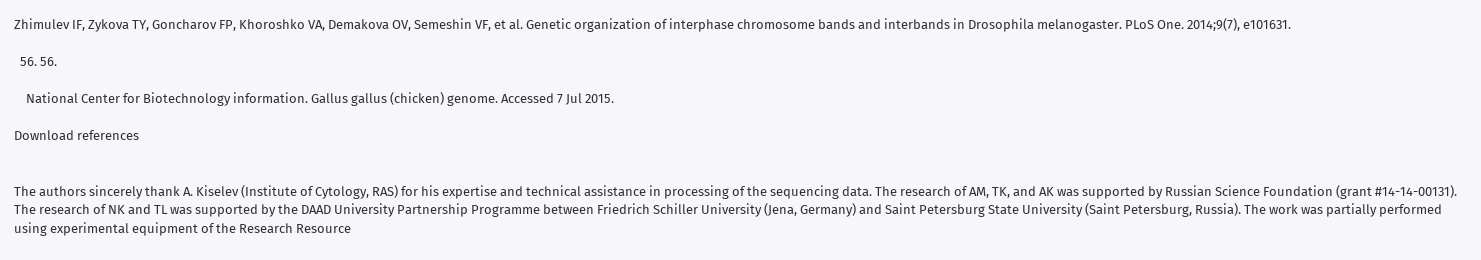Zhimulev IF, Zykova TY, Goncharov FP, Khoroshko VA, Demakova OV, Semeshin VF, et al. Genetic organization of interphase chromosome bands and interbands in Drosophila melanogaster. PLoS One. 2014;9(7), e101631.

  56. 56.

    National Center for Biotechnology information. Gallus gallus (chicken) genome. Accessed 7 Jul 2015.

Download references


The authors sincerely thank A. Kiselev (Institute of Cytology, RAS) for his expertise and technical assistance in processing of the sequencing data. The research of AM, TK, and AK was supported by Russian Science Foundation (grant #14-14-00131). The research of NK and TL was supported by the DAAD University Partnership Programme between Friedrich Schiller University (Jena, Germany) and Saint Petersburg State University (Saint Petersburg, Russia). The work was partially performed using experimental equipment of the Research Resource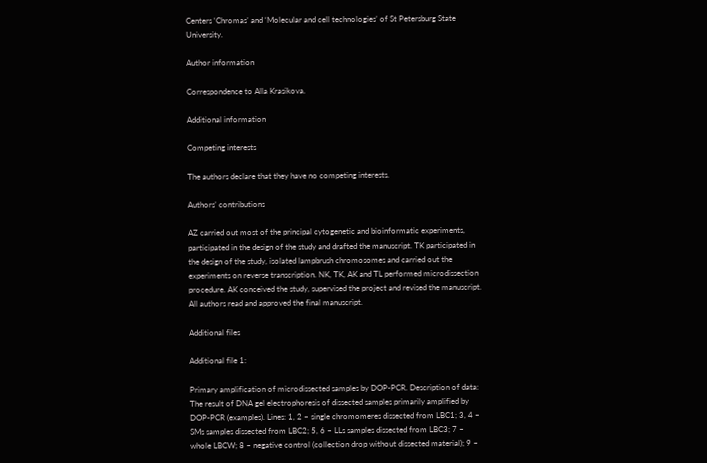Centers ‘Chromas’ and ‘Molecular and cell technologies’ of St Petersburg State University.

Author information

Correspondence to Alla Krasikova.

Additional information

Competing interests

The authors declare that they have no competing interests.

Authors’ contributions

AZ carried out most of the principal cytogenetic and bioinformatic experiments, participated in the design of the study and drafted the manuscript. TK participated in the design of the study, isolated lampbrush chromosomes and carried out the experiments on reverse transcription. NK, TK, AK and TL performed microdissection procedure. AK conceived the study, supervised the project and revised the manuscript. All authors read and approved the final manuscript.

Additional files

Additional file 1:

Primary amplification of microdissected samples by DOP-PCR. Description of data: The result of DNA gel electrophoresis of dissected samples primarily amplified by DOP-PCR (examples). Lines: 1, 2 – single chromomeres dissected from LBC1; 3, 4 – SMs samples dissected from LBC2; 5, 6 – LLs samples dissected from LBC3; 7 – whole LBCW; 8 – negative control (collection drop without dissected material); 9 –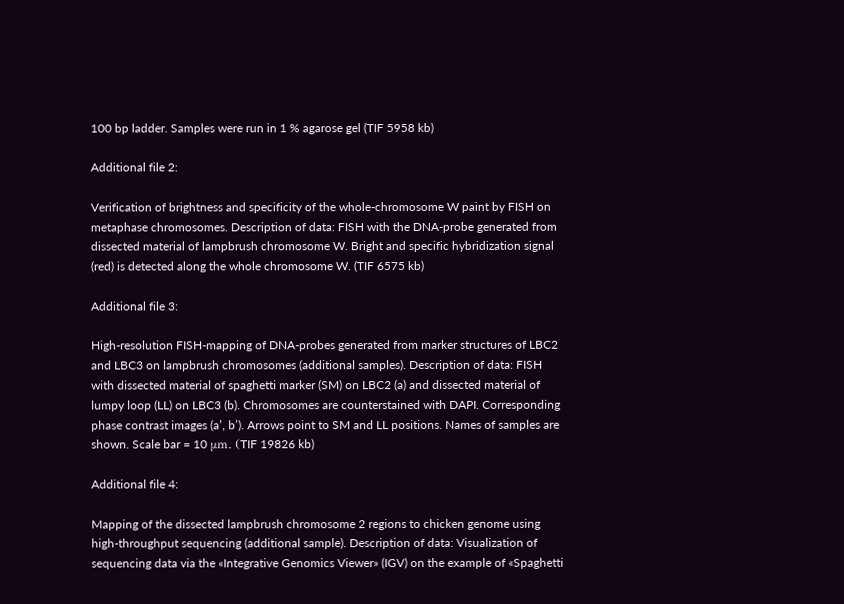100 bp ladder. Samples were run in 1 % agarose gel (TIF 5958 kb)

Additional file 2:

Verification of brightness and specificity of the whole-chromosome W paint by FISH on metaphase chromosomes. Description of data: FISH with the DNA-probe generated from dissected material of lampbrush chromosome W. Bright and specific hybridization signal (red) is detected along the whole chromosome W. (TIF 6575 kb)

Additional file 3:

High-resolution FISH-mapping of DNA-probes generated from marker structures of LBC2 and LBC3 on lampbrush chromosomes (additional samples). Description of data: FISH with dissected material of spaghetti marker (SM) on LBC2 (a) and dissected material of lumpy loop (LL) on LBC3 (b). Chromosomes are counterstained with DAPI. Corresponding phase contrast images (a’, b’). Arrows point to SM and LL positions. Names of samples are shown. Scale bar = 10 μm. (TIF 19826 kb)

Additional file 4:

Mapping of the dissected lampbrush chromosome 2 regions to chicken genome using high-throughput sequencing (additional sample). Description of data: Visualization of sequencing data via the «Integrative Genomics Viewer» (IGV) on the example of «Spaghetti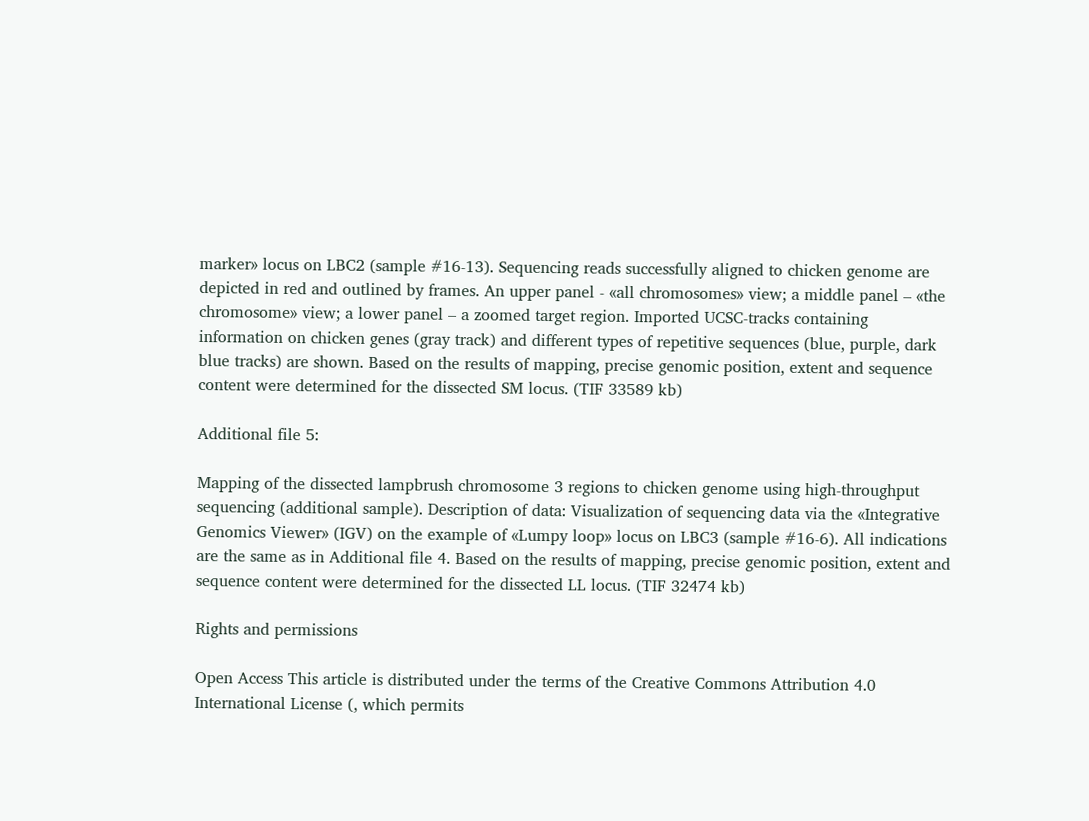marker» locus on LBC2 (sample #16-13). Sequencing reads successfully aligned to chicken genome are depicted in red and outlined by frames. An upper panel - «all chromosomes» view; a middle panel – «the chromosome» view; a lower panel – a zoomed target region. Imported UCSC-tracks containing information on chicken genes (gray track) and different types of repetitive sequences (blue, purple, dark blue tracks) are shown. Based on the results of mapping, precise genomic position, extent and sequence content were determined for the dissected SM locus. (TIF 33589 kb)

Additional file 5:

Mapping of the dissected lampbrush chromosome 3 regions to chicken genome using high-throughput sequencing (additional sample). Description of data: Visualization of sequencing data via the «Integrative Genomics Viewer» (IGV) on the example of «Lumpy loop» locus on LBC3 (sample #16-6). All indications are the same as in Additional file 4. Based on the results of mapping, precise genomic position, extent and sequence content were determined for the dissected LL locus. (TIF 32474 kb)

Rights and permissions

Open Access This article is distributed under the terms of the Creative Commons Attribution 4.0 International License (, which permits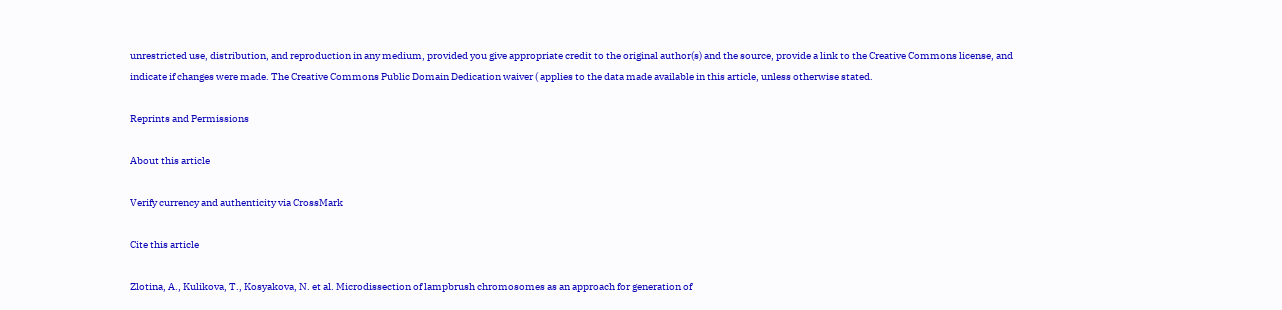unrestricted use, distribution, and reproduction in any medium, provided you give appropriate credit to the original author(s) and the source, provide a link to the Creative Commons license, and indicate if changes were made. The Creative Commons Public Domain Dedication waiver ( applies to the data made available in this article, unless otherwise stated.

Reprints and Permissions

About this article

Verify currency and authenticity via CrossMark

Cite this article

Zlotina, A., Kulikova, T., Kosyakova, N. et al. Microdissection of lampbrush chromosomes as an approach for generation of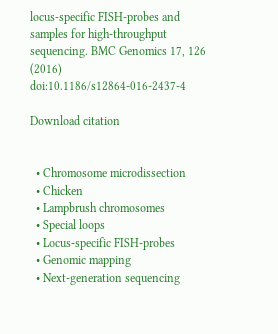locus-specific FISH-probes and samples for high-throughput sequencing. BMC Genomics 17, 126 (2016) doi:10.1186/s12864-016-2437-4

Download citation


  • Chromosome microdissection
  • Chicken
  • Lampbrush chromosomes
  • Special loops
  • Locus-specific FISH-probes
  • Genomic mapping
  • Next-generation sequencing